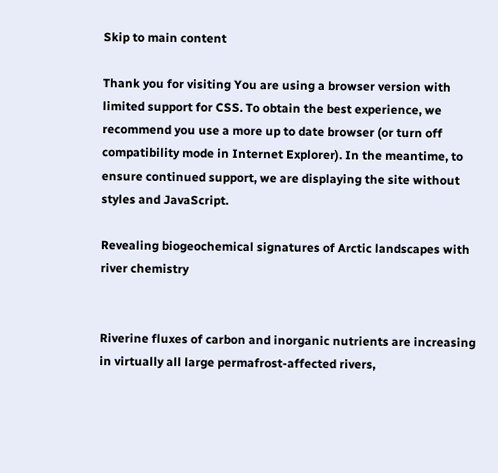Skip to main content

Thank you for visiting You are using a browser version with limited support for CSS. To obtain the best experience, we recommend you use a more up to date browser (or turn off compatibility mode in Internet Explorer). In the meantime, to ensure continued support, we are displaying the site without styles and JavaScript.

Revealing biogeochemical signatures of Arctic landscapes with river chemistry


Riverine fluxes of carbon and inorganic nutrients are increasing in virtually all large permafrost-affected rivers,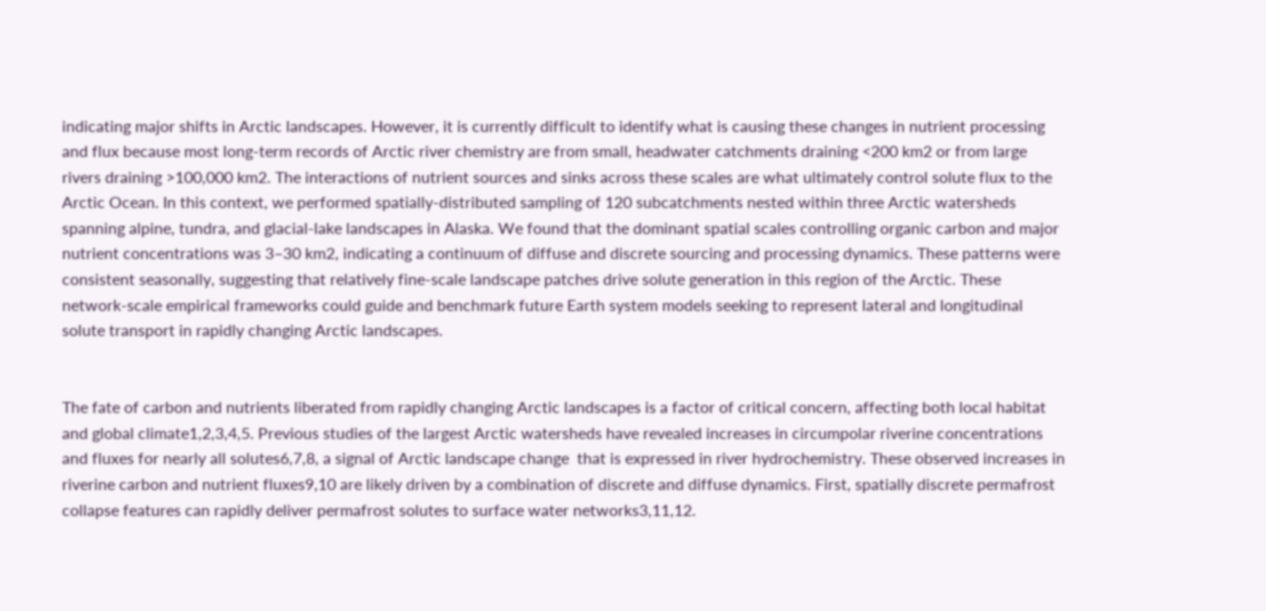indicating major shifts in Arctic landscapes. However, it is currently difficult to identify what is causing these changes in nutrient processing and flux because most long-term records of Arctic river chemistry are from small, headwater catchments draining <200 km2 or from large rivers draining >100,000 km2. The interactions of nutrient sources and sinks across these scales are what ultimately control solute flux to the Arctic Ocean. In this context, we performed spatially-distributed sampling of 120 subcatchments nested within three Arctic watersheds spanning alpine, tundra, and glacial-lake landscapes in Alaska. We found that the dominant spatial scales controlling organic carbon and major nutrient concentrations was 3–30 km2, indicating a continuum of diffuse and discrete sourcing and processing dynamics. These patterns were consistent seasonally, suggesting that relatively fine-scale landscape patches drive solute generation in this region of the Arctic. These network-scale empirical frameworks could guide and benchmark future Earth system models seeking to represent lateral and longitudinal solute transport in rapidly changing Arctic landscapes.


The fate of carbon and nutrients liberated from rapidly changing Arctic landscapes is a factor of critical concern, affecting both local habitat and global climate1,2,3,4,5. Previous studies of the largest Arctic watersheds have revealed increases in circumpolar riverine concentrations and fluxes for nearly all solutes6,7,8, a signal of Arctic landscape change  that is expressed in river hydrochemistry. These observed increases in riverine carbon and nutrient fluxes9,10 are likely driven by a combination of discrete and diffuse dynamics. First, spatially discrete permafrost collapse features can rapidly deliver permafrost solutes to surface water networks3,11,12.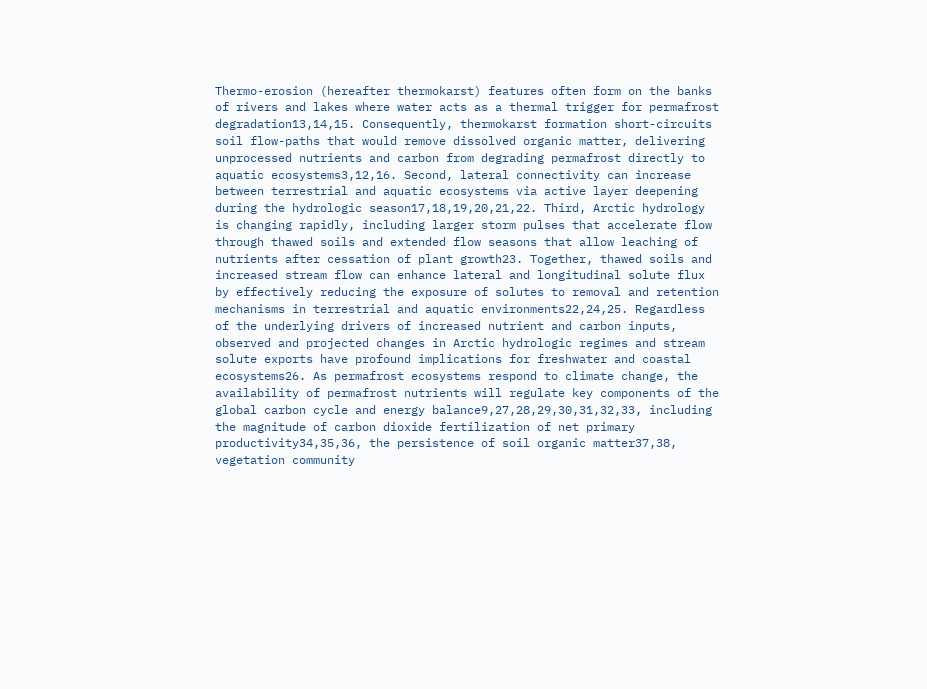Thermo-erosion (hereafter thermokarst) features often form on the banks of rivers and lakes where water acts as a thermal trigger for permafrost degradation13,14,15. Consequently, thermokarst formation short-circuits soil flow-paths that would remove dissolved organic matter, delivering unprocessed nutrients and carbon from degrading permafrost directly to aquatic ecosystems3,12,16. Second, lateral connectivity can increase between terrestrial and aquatic ecosystems via active layer deepening during the hydrologic season17,18,19,20,21,22. Third, Arctic hydrology is changing rapidly, including larger storm pulses that accelerate flow through thawed soils and extended flow seasons that allow leaching of nutrients after cessation of plant growth23. Together, thawed soils and increased stream flow can enhance lateral and longitudinal solute flux by effectively reducing the exposure of solutes to removal and retention mechanisms in terrestrial and aquatic environments22,24,25. Regardless of the underlying drivers of increased nutrient and carbon inputs, observed and projected changes in Arctic hydrologic regimes and stream solute exports have profound implications for freshwater and coastal ecosystems26. As permafrost ecosystems respond to climate change, the availability of permafrost nutrients will regulate key components of the global carbon cycle and energy balance9,27,28,29,30,31,32,33, including the magnitude of carbon dioxide fertilization of net primary productivity34,35,36, the persistence of soil organic matter37,38, vegetation community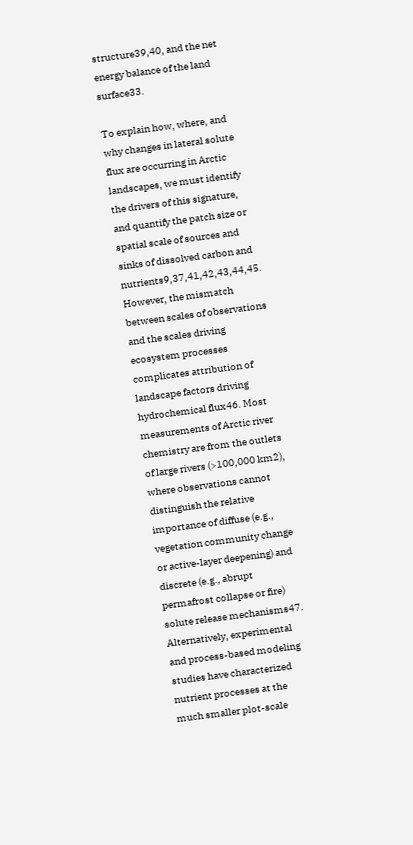structure39,40, and the net energy balance of the land surface33.

To explain how, where, and why changes in lateral solute flux are occurring in Arctic landscapes, we must identify the drivers of this signature, and quantify the patch size or spatial scale of sources and sinks of dissolved carbon and nutrients9,37,41,42,43,44,45. However, the mismatch between scales of observations and the scales driving ecosystem processes complicates attribution of landscape factors driving hydrochemical flux46. Most measurements of Arctic river chemistry are from the outlets of large rivers (>100,000 km2), where observations cannot distinguish the relative importance of diffuse (e.g., vegetation community change or active-layer deepening) and discrete (e.g., abrupt permafrost collapse or fire) solute release mechanisms47. Alternatively, experimental and process-based modeling studies have characterized nutrient processes at the much smaller plot-scale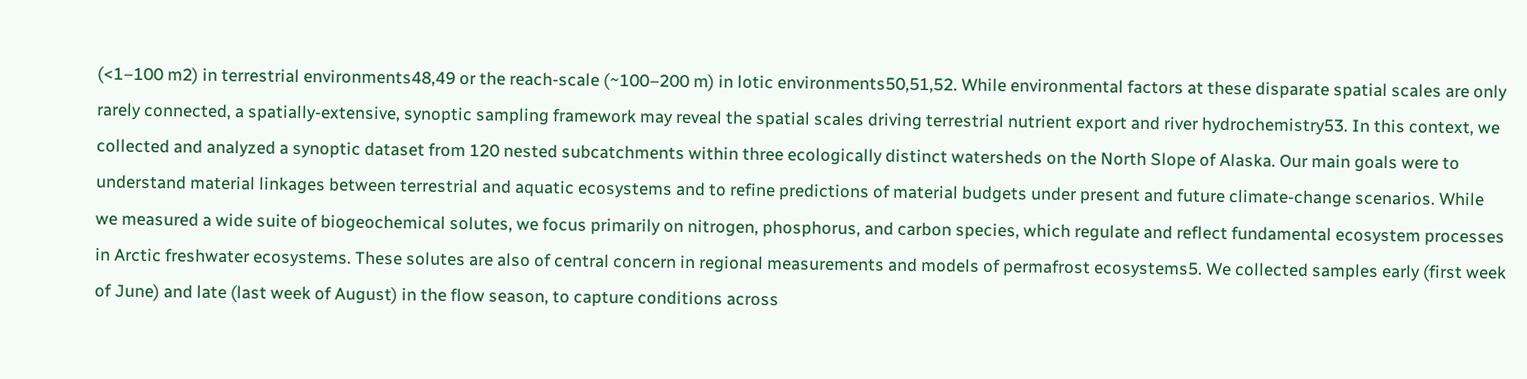(<1–100 m2) in terrestrial environments48,49 or the reach-scale (~100–200 m) in lotic environments50,51,52. While environmental factors at these disparate spatial scales are only rarely connected, a spatially-extensive, synoptic sampling framework may reveal the spatial scales driving terrestrial nutrient export and river hydrochemistry53. In this context, we collected and analyzed a synoptic dataset from 120 nested subcatchments within three ecologically distinct watersheds on the North Slope of Alaska. Our main goals were to understand material linkages between terrestrial and aquatic ecosystems and to refine predictions of material budgets under present and future climate-change scenarios. While we measured a wide suite of biogeochemical solutes, we focus primarily on nitrogen, phosphorus, and carbon species, which regulate and reflect fundamental ecosystem processes in Arctic freshwater ecosystems. These solutes are also of central concern in regional measurements and models of permafrost ecosystems5. We collected samples early (first week of June) and late (last week of August) in the flow season, to capture conditions across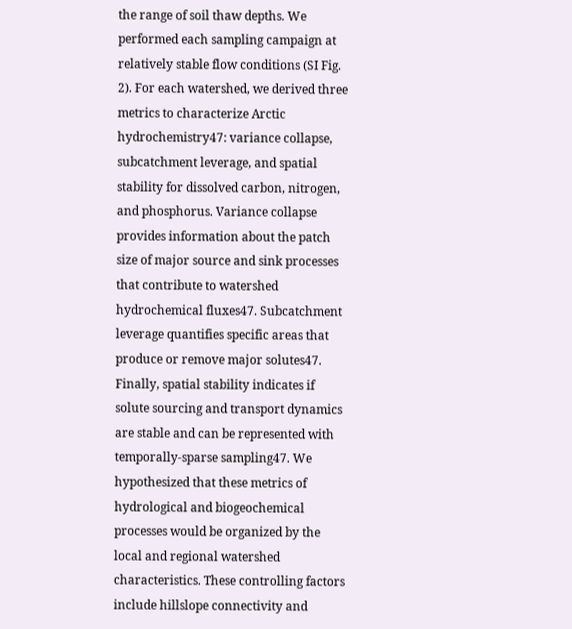the range of soil thaw depths. We performed each sampling campaign at relatively stable flow conditions (SI Fig. 2). For each watershed, we derived three metrics to characterize Arctic hydrochemistry47: variance collapse, subcatchment leverage, and spatial stability for dissolved carbon, nitrogen, and phosphorus. Variance collapse provides information about the patch size of major source and sink processes that contribute to watershed hydrochemical fluxes47. Subcatchment leverage quantifies specific areas that produce or remove major solutes47. Finally, spatial stability indicates if solute sourcing and transport dynamics are stable and can be represented with temporally-sparse sampling47. We hypothesized that these metrics of hydrological and biogeochemical processes would be organized by the local and regional watershed characteristics. These controlling factors include hillslope connectivity and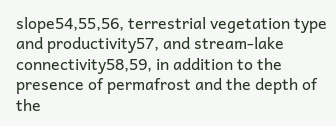slope54,55,56, terrestrial vegetation type and productivity57, and stream-lake connectivity58,59, in addition to the presence of permafrost and the depth of the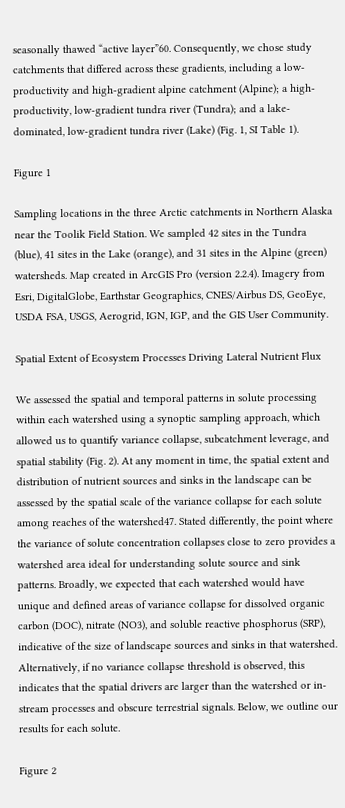seasonally thawed “active layer”60. Consequently, we chose study catchments that differed across these gradients, including a low-productivity and high-gradient alpine catchment (Alpine); a high-productivity, low-gradient tundra river (Tundra); and a lake-dominated, low-gradient tundra river (Lake) (Fig. 1, SI Table 1).

Figure 1

Sampling locations in the three Arctic catchments in Northern Alaska near the Toolik Field Station. We sampled 42 sites in the Tundra (blue), 41 sites in the Lake (orange), and 31 sites in the Alpine (green) watersheds. Map created in ArcGIS Pro (version 2.2.4). Imagery from Esri, DigitalGlobe, Earthstar Geographics, CNES/Airbus DS, GeoEye, USDA FSA, USGS, Aerogrid, IGN, IGP, and the GIS User Community.

Spatial Extent of Ecosystem Processes Driving Lateral Nutrient Flux

We assessed the spatial and temporal patterns in solute processing within each watershed using a synoptic sampling approach, which allowed us to quantify variance collapse, subcatchment leverage, and spatial stability (Fig. 2). At any moment in time, the spatial extent and distribution of nutrient sources and sinks in the landscape can be assessed by the spatial scale of the variance collapse for each solute among reaches of the watershed47. Stated differently, the point where the variance of solute concentration collapses close to zero provides a watershed area ideal for understanding solute source and sink patterns. Broadly, we expected that each watershed would have unique and defined areas of variance collapse for dissolved organic carbon (DOC), nitrate (NO3), and soluble reactive phosphorus (SRP), indicative of the size of landscape sources and sinks in that watershed. Alternatively, if no variance collapse threshold is observed, this indicates that the spatial drivers are larger than the watershed or in-stream processes and obscure terrestrial signals. Below, we outline our results for each solute.

Figure 2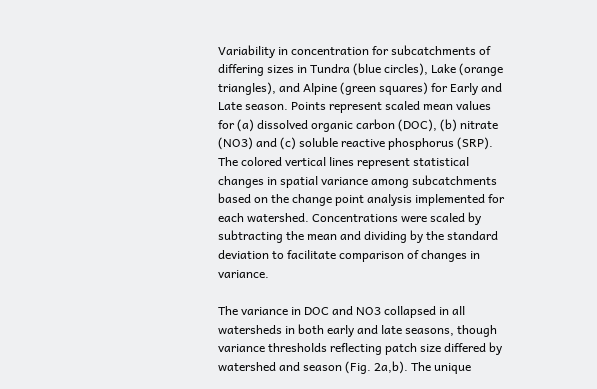Variability in concentration for subcatchments of differing sizes in Tundra (blue circles), Lake (orange triangles), and Alpine (green squares) for Early and Late season. Points represent scaled mean values for (a) dissolved organic carbon (DOC), (b) nitrate (NO3) and (c) soluble reactive phosphorus (SRP). The colored vertical lines represent statistical changes in spatial variance among subcatchments based on the change point analysis implemented for each watershed. Concentrations were scaled by subtracting the mean and dividing by the standard deviation to facilitate comparison of changes in variance.

The variance in DOC and NO3 collapsed in all watersheds in both early and late seasons, though variance thresholds reflecting patch size differed by watershed and season (Fig. 2a,b). The unique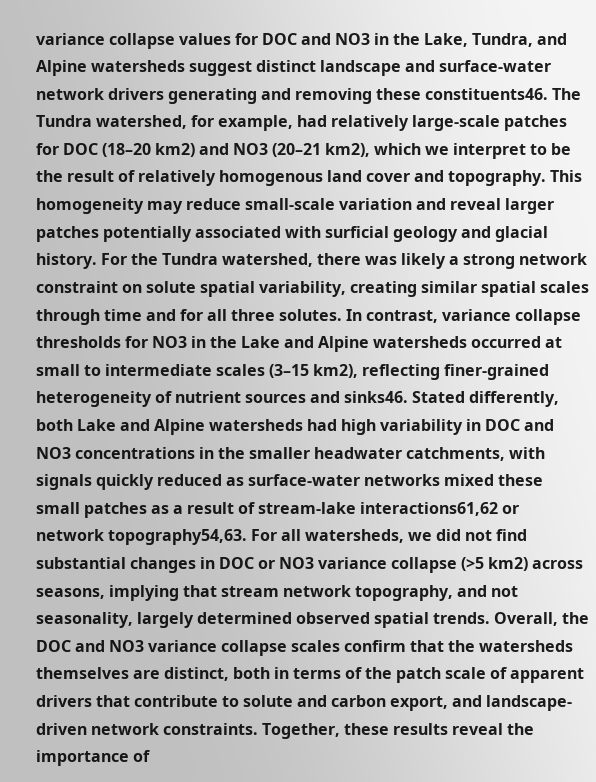variance collapse values for DOC and NO3 in the Lake, Tundra, and Alpine watersheds suggest distinct landscape and surface-water network drivers generating and removing these constituents46. The Tundra watershed, for example, had relatively large-scale patches for DOC (18–20 km2) and NO3 (20–21 km2), which we interpret to be the result of relatively homogenous land cover and topography. This homogeneity may reduce small-scale variation and reveal larger patches potentially associated with surficial geology and glacial history. For the Tundra watershed, there was likely a strong network constraint on solute spatial variability, creating similar spatial scales through time and for all three solutes. In contrast, variance collapse thresholds for NO3 in the Lake and Alpine watersheds occurred at small to intermediate scales (3–15 km2), reflecting finer-grained heterogeneity of nutrient sources and sinks46. Stated differently, both Lake and Alpine watersheds had high variability in DOC and NO3 concentrations in the smaller headwater catchments, with signals quickly reduced as surface-water networks mixed these small patches as a result of stream-lake interactions61,62 or network topography54,63. For all watersheds, we did not find substantial changes in DOC or NO3 variance collapse (>5 km2) across seasons, implying that stream network topography, and not seasonality, largely determined observed spatial trends. Overall, the DOC and NO3 variance collapse scales confirm that the watersheds themselves are distinct, both in terms of the patch scale of apparent drivers that contribute to solute and carbon export, and landscape-driven network constraints. Together, these results reveal the importance of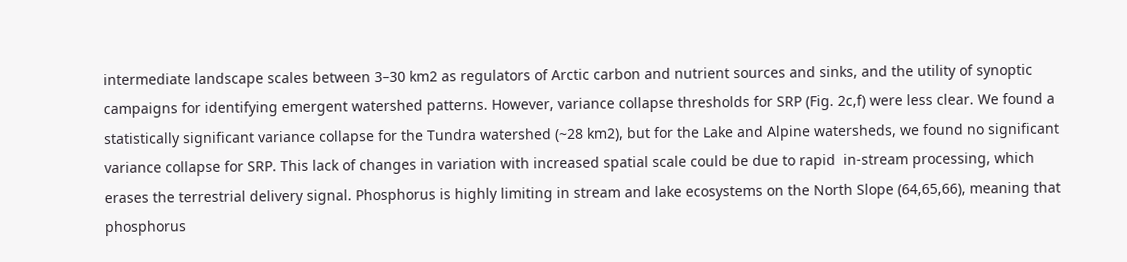intermediate landscape scales between 3–30 km2 as regulators of Arctic carbon and nutrient sources and sinks, and the utility of synoptic campaigns for identifying emergent watershed patterns. However, variance collapse thresholds for SRP (Fig. 2c,f) were less clear. We found a statistically significant variance collapse for the Tundra watershed (~28 km2), but for the Lake and Alpine watersheds, we found no significant variance collapse for SRP. This lack of changes in variation with increased spatial scale could be due to rapid  in-stream processing, which erases the terrestrial delivery signal. Phosphorus is highly limiting in stream and lake ecosystems on the North Slope (64,65,66), meaning that phosphorus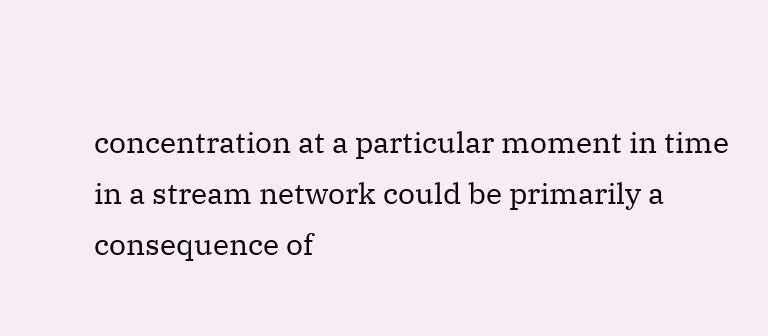concentration at a particular moment in time in a stream network could be primarily a consequence of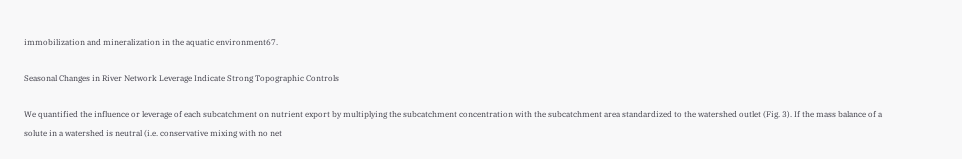immobilization and mineralization in the aquatic environment67.

Seasonal Changes in River Network Leverage Indicate Strong Topographic Controls

We quantified the influence or leverage of each subcatchment on nutrient export by multiplying the subcatchment concentration with the subcatchment area standardized to the watershed outlet (Fig. 3). If the mass balance of a solute in a watershed is neutral (i.e. conservative mixing with no net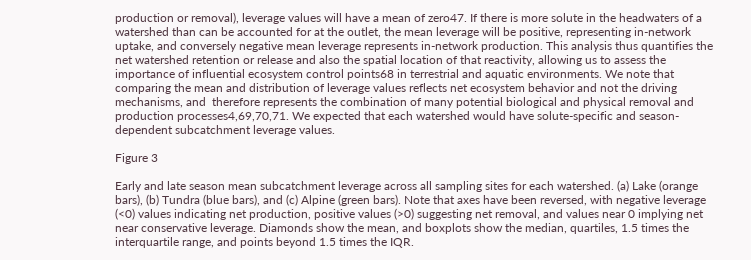production or removal), leverage values will have a mean of zero47. If there is more solute in the headwaters of a watershed than can be accounted for at the outlet, the mean leverage will be positive, representing in-network uptake, and conversely negative mean leverage represents in-network production. This analysis thus quantifies the net watershed retention or release and also the spatial location of that reactivity, allowing us to assess the importance of influential ecosystem control points68 in terrestrial and aquatic environments. We note that comparing the mean and distribution of leverage values reflects net ecosystem behavior and not the driving mechanisms, and  therefore represents the combination of many potential biological and physical removal and production processes4,69,70,71. We expected that each watershed would have solute-specific and season-dependent subcatchment leverage values.

Figure 3

Early and late season mean subcatchment leverage across all sampling sites for each watershed. (a) Lake (orange bars), (b) Tundra (blue bars), and (c) Alpine (green bars). Note that axes have been reversed, with negative leverage (<0) values indicating net production, positive values (>0) suggesting net removal, and values near 0 implying net near conservative leverage. Diamonds show the mean, and boxplots show the median, quartiles, 1.5 times the interquartile range, and points beyond 1.5 times the IQR.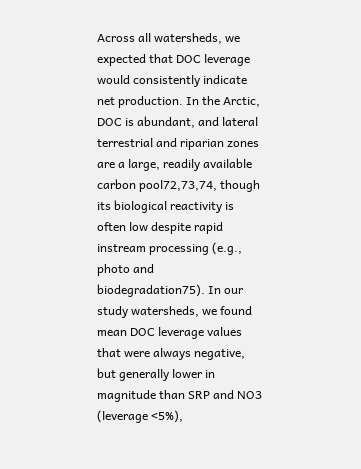Across all watersheds, we expected that DOC leverage would consistently indicate net production. In the Arctic, DOC is abundant, and lateral terrestrial and riparian zones are a large, readily available carbon pool72,73,74, though its biological reactivity is often low despite rapid instream processing (e.g., photo and biodegradation75). In our study watersheds, we found mean DOC leverage values that were always negative, but generally lower in magnitude than SRP and NO3 (leverage <5%),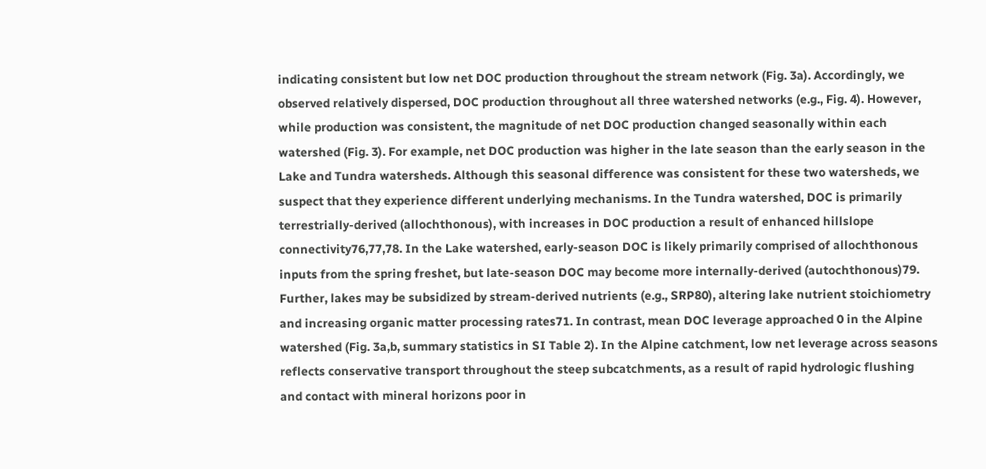indicating consistent but low net DOC production throughout the stream network (Fig. 3a). Accordingly, we observed relatively dispersed, DOC production throughout all three watershed networks (e.g., Fig. 4). However, while production was consistent, the magnitude of net DOC production changed seasonally within each watershed (Fig. 3). For example, net DOC production was higher in the late season than the early season in the Lake and Tundra watersheds. Although this seasonal difference was consistent for these two watersheds, we suspect that they experience different underlying mechanisms. In the Tundra watershed, DOC is primarily terrestrially-derived (allochthonous), with increases in DOC production a result of enhanced hillslope connectivity76,77,78. In the Lake watershed, early-season DOC is likely primarily comprised of allochthonous inputs from the spring freshet, but late-season DOC may become more internally-derived (autochthonous)79. Further, lakes may be subsidized by stream-derived nutrients (e.g., SRP80), altering lake nutrient stoichiometry and increasing organic matter processing rates71. In contrast, mean DOC leverage approached 0 in the Alpine watershed (Fig. 3a,b, summary statistics in SI Table 2). In the Alpine catchment, low net leverage across seasons reflects conservative transport throughout the steep subcatchments, as a result of rapid hydrologic flushing and contact with mineral horizons poor in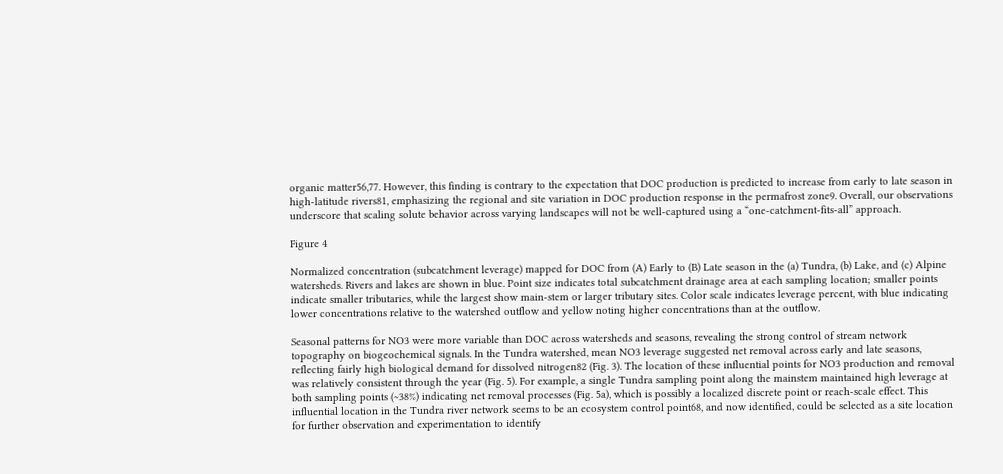organic matter56,77. However, this finding is contrary to the expectation that DOC production is predicted to increase from early to late season in high-latitude rivers81, emphasizing the regional and site variation in DOC production response in the permafrost zone9. Overall, our observations underscore that scaling solute behavior across varying landscapes will not be well-captured using a “one-catchment-fits-all” approach.

Figure 4

Normalized concentration (subcatchment leverage) mapped for DOC from (A) Early to (B) Late season in the (a) Tundra, (b) Lake, and (c) Alpine watersheds. Rivers and lakes are shown in blue. Point size indicates total subcatchment drainage area at each sampling location; smaller points indicate smaller tributaries, while the largest show main-stem or larger tributary sites. Color scale indicates leverage percent, with blue indicating lower concentrations relative to the watershed outflow and yellow noting higher concentrations than at the outflow.

Seasonal patterns for NO3 were more variable than DOC across watersheds and seasons, revealing the strong control of stream network topography on biogeochemical signals. In the Tundra watershed, mean NO3 leverage suggested net removal across early and late seasons, reflecting fairly high biological demand for dissolved nitrogen82 (Fig. 3). The location of these influential points for NO3 production and removal was relatively consistent through the year (Fig. 5). For example, a single Tundra sampling point along the mainstem maintained high leverage at both sampling points (~38%) indicating net removal processes (Fig. 5a), which is possibly a localized discrete point or reach-scale effect. This influential location in the Tundra river network seems to be an ecosystem control point68, and now identified, could be selected as a site location for further observation and experimentation to identify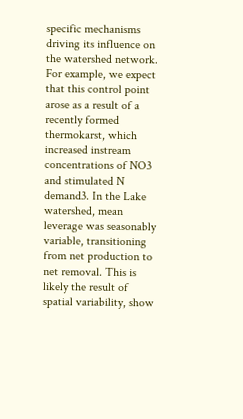specific mechanisms driving its influence on the watershed network. For example, we expect that this control point arose as a result of a recently formed thermokarst, which increased instream concentrations of NO3 and stimulated N demand3. In the Lake watershed, mean leverage was seasonably variable, transitioning from net production to net removal. This is likely the result of spatial variability, show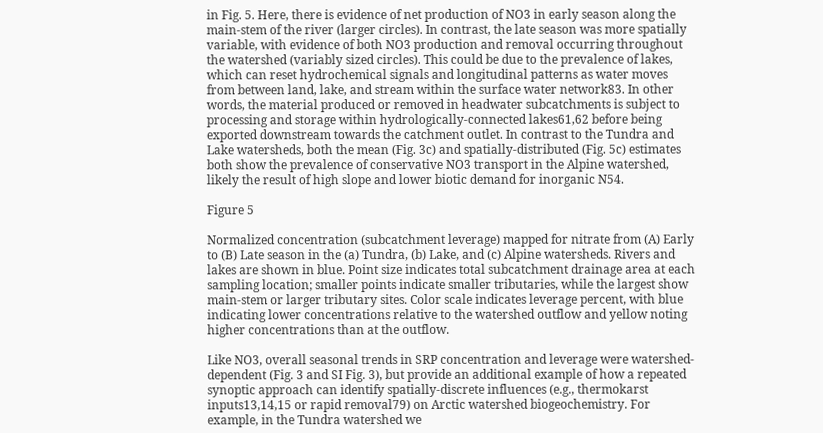in Fig. 5. Here, there is evidence of net production of NO3 in early season along the main-stem of the river (larger circles). In contrast, the late season was more spatially variable, with evidence of both NO3 production and removal occurring throughout the watershed (variably sized circles). This could be due to the prevalence of lakes, which can reset hydrochemical signals and longitudinal patterns as water moves from between land, lake, and stream within the surface water network83. In other words, the material produced or removed in headwater subcatchments is subject to processing and storage within hydrologically-connected lakes61,62 before being exported downstream towards the catchment outlet. In contrast to the Tundra and Lake watersheds, both the mean (Fig. 3c) and spatially-distributed (Fig. 5c) estimates both show the prevalence of conservative NO3 transport in the Alpine watershed, likely the result of high slope and lower biotic demand for inorganic N54.

Figure 5

Normalized concentration (subcatchment leverage) mapped for nitrate from (A) Early to (B) Late season in the (a) Tundra, (b) Lake, and (c) Alpine watersheds. Rivers and lakes are shown in blue. Point size indicates total subcatchment drainage area at each sampling location; smaller points indicate smaller tributaries, while the largest show main-stem or larger tributary sites. Color scale indicates leverage percent, with blue indicating lower concentrations relative to the watershed outflow and yellow noting higher concentrations than at the outflow.

Like NO3, overall seasonal trends in SRP concentration and leverage were watershed-dependent (Fig. 3 and SI Fig. 3), but provide an additional example of how a repeated synoptic approach can identify spatially-discrete influences (e.g., thermokarst inputs13,14,15 or rapid removal79) on Arctic watershed biogeochemistry. For example, in the Tundra watershed we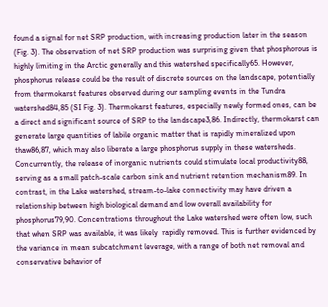found a signal for net SRP production, with increasing production later in the season (Fig. 3). The observation of net SRP production was surprising given that phosphorous is highly limiting in the Arctic generally and this watershed specifically65. However, phosphorus release could be the result of discrete sources on the landscape, potentially from thermokarst features observed during our sampling events in the Tundra watershed84,85 (SI Fig. 3). Thermokarst features, especially newly formed ones, can be a direct and significant source of SRP to the landscape3,86. Indirectly, thermokarst can generate large quantities of labile organic matter that is rapidly mineralized upon thaw86,87, which may also liberate a large phosphorus supply in these watersheds. Concurrently, the release of inorganic nutrients could stimulate local productivity88, serving as a small patch-scale carbon sink and nutrient retention mechanism89. In contrast, in the Lake watershed, stream-to-lake connectivity may have driven a relationship between high biological demand and low overall availability for phosphorus79,90. Concentrations throughout the Lake watershed were often low, such that when SRP was available, it was likely  rapidly removed. This is further evidenced by the variance in mean subcatchment leverage, with a range of both net removal and conservative behavior of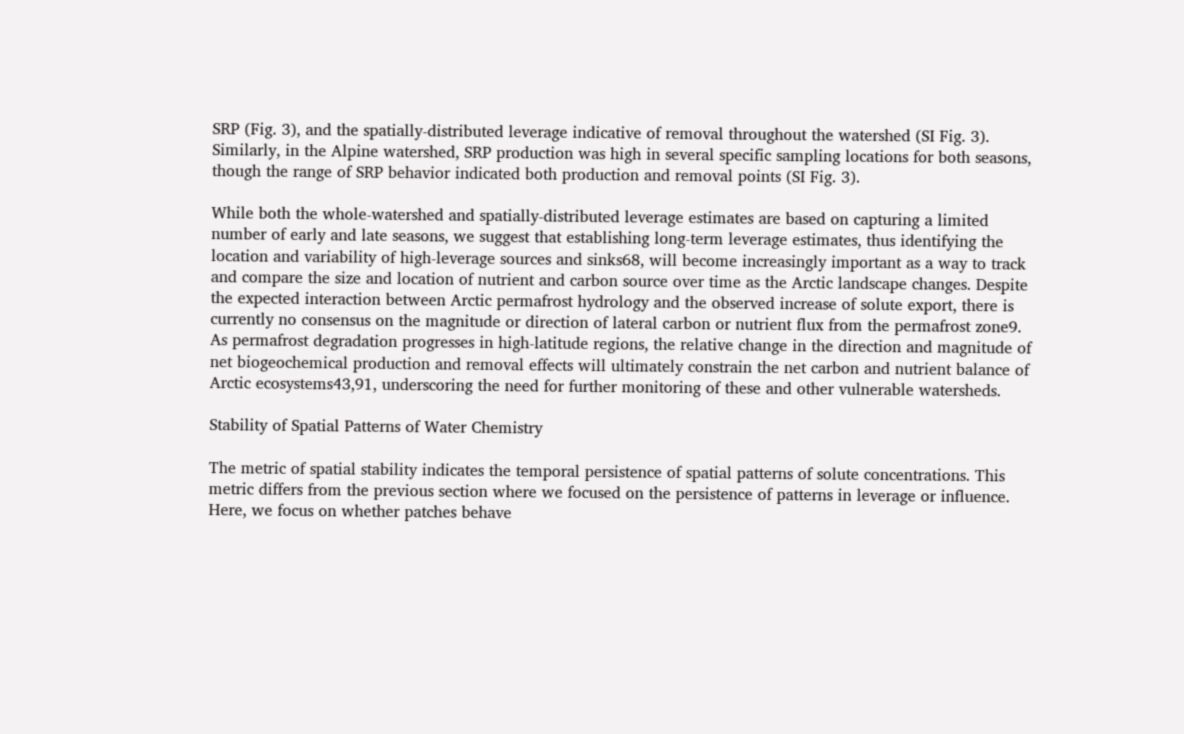SRP (Fig. 3), and the spatially-distributed leverage indicative of removal throughout the watershed (SI Fig. 3). Similarly, in the Alpine watershed, SRP production was high in several specific sampling locations for both seasons, though the range of SRP behavior indicated both production and removal points (SI Fig. 3).

While both the whole-watershed and spatially-distributed leverage estimates are based on capturing a limited number of early and late seasons, we suggest that establishing long-term leverage estimates, thus identifying the location and variability of high-leverage sources and sinks68, will become increasingly important as a way to track and compare the size and location of nutrient and carbon source over time as the Arctic landscape changes. Despite the expected interaction between Arctic permafrost hydrology and the observed increase of solute export, there is currently no consensus on the magnitude or direction of lateral carbon or nutrient flux from the permafrost zone9. As permafrost degradation progresses in high-latitude regions, the relative change in the direction and magnitude of net biogeochemical production and removal effects will ultimately constrain the net carbon and nutrient balance of Arctic ecosystems43,91, underscoring the need for further monitoring of these and other vulnerable watersheds.

Stability of Spatial Patterns of Water Chemistry

The metric of spatial stability indicates the temporal persistence of spatial patterns of solute concentrations. This metric differs from the previous section where we focused on the persistence of patterns in leverage or influence. Here, we focus on whether patches behave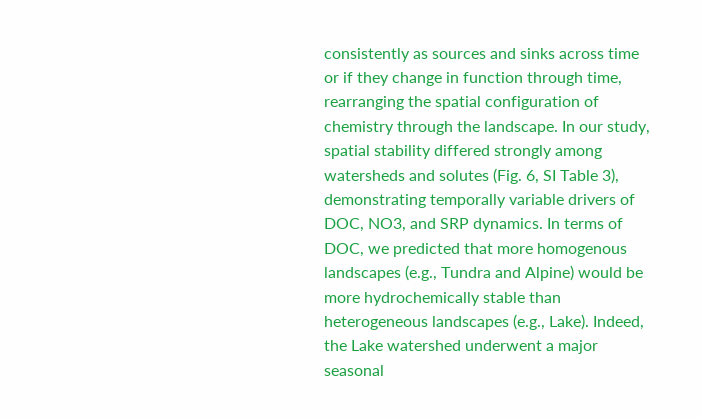consistently as sources and sinks across time or if they change in function through time, rearranging the spatial configuration of chemistry through the landscape. In our study, spatial stability differed strongly among watersheds and solutes (Fig. 6, SI Table 3), demonstrating temporally variable drivers of DOC, NO3, and SRP dynamics. In terms of DOC, we predicted that more homogenous landscapes (e.g., Tundra and Alpine) would be more hydrochemically stable than heterogeneous landscapes (e.g., Lake). Indeed, the Lake watershed underwent a major seasonal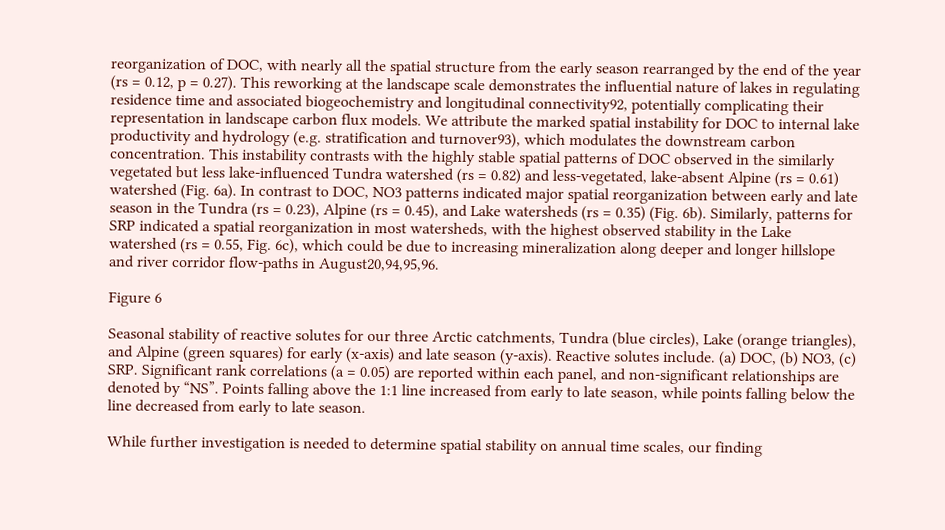reorganization of DOC, with nearly all the spatial structure from the early season rearranged by the end of the year (rs = 0.12, p = 0.27). This reworking at the landscape scale demonstrates the influential nature of lakes in regulating residence time and associated biogeochemistry and longitudinal connectivity92, potentially complicating their representation in landscape carbon flux models. We attribute the marked spatial instability for DOC to internal lake productivity and hydrology (e.g. stratification and turnover93), which modulates the downstream carbon concentration. This instability contrasts with the highly stable spatial patterns of DOC observed in the similarly vegetated but less lake-influenced Tundra watershed (rs = 0.82) and less-vegetated, lake-absent Alpine (rs = 0.61) watershed (Fig. 6a). In contrast to DOC, NO3 patterns indicated major spatial reorganization between early and late season in the Tundra (rs = 0.23), Alpine (rs = 0.45), and Lake watersheds (rs = 0.35) (Fig. 6b). Similarly, patterns for SRP indicated a spatial reorganization in most watersheds, with the highest observed stability in the Lake watershed (rs = 0.55, Fig. 6c), which could be due to increasing mineralization along deeper and longer hillslope and river corridor flow-paths in August20,94,95,96.

Figure 6

Seasonal stability of reactive solutes for our three Arctic catchments, Tundra (blue circles), Lake (orange triangles), and Alpine (green squares) for early (x-axis) and late season (y-axis). Reactive solutes include. (a) DOC, (b) NO3, (c) SRP. Significant rank correlations (a = 0.05) are reported within each panel, and non-significant relationships are denoted by “NS”. Points falling above the 1:1 line increased from early to late season, while points falling below the line decreased from early to late season.

While further investigation is needed to determine spatial stability on annual time scales, our finding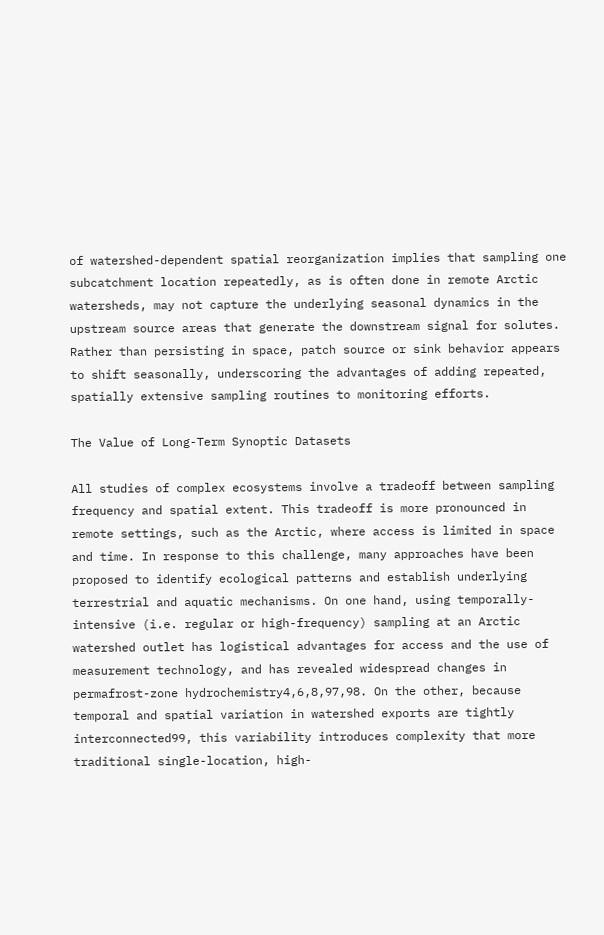of watershed-dependent spatial reorganization implies that sampling one subcatchment location repeatedly, as is often done in remote Arctic watersheds, may not capture the underlying seasonal dynamics in the upstream source areas that generate the downstream signal for solutes. Rather than persisting in space, patch source or sink behavior appears to shift seasonally, underscoring the advantages of adding repeated, spatially extensive sampling routines to monitoring efforts.

The Value of Long-Term Synoptic Datasets

All studies of complex ecosystems involve a tradeoff between sampling frequency and spatial extent. This tradeoff is more pronounced in remote settings, such as the Arctic, where access is limited in space and time. In response to this challenge, many approaches have been proposed to identify ecological patterns and establish underlying terrestrial and aquatic mechanisms. On one hand, using temporally-intensive (i.e. regular or high-frequency) sampling at an Arctic watershed outlet has logistical advantages for access and the use of measurement technology, and has revealed widespread changes in permafrost-zone hydrochemistry4,6,8,97,98. On the other, because temporal and spatial variation in watershed exports are tightly interconnected99, this variability introduces complexity that more traditional single-location, high-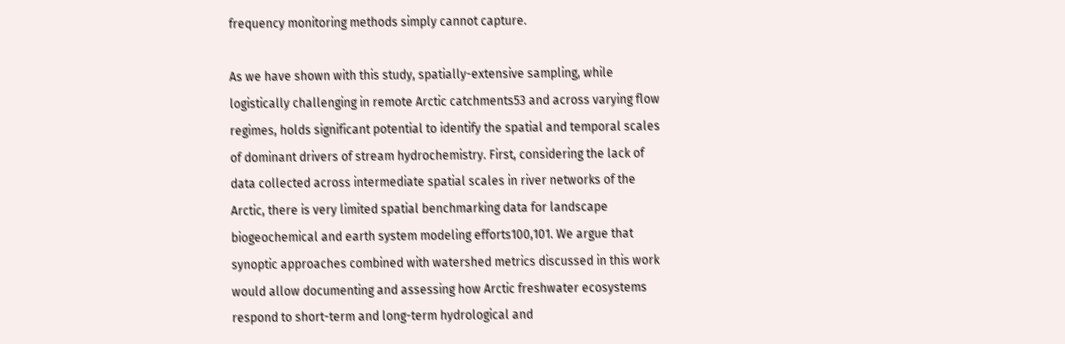frequency monitoring methods simply cannot capture.

As we have shown with this study, spatially-extensive sampling, while logistically challenging in remote Arctic catchments53 and across varying flow regimes, holds significant potential to identify the spatial and temporal scales of dominant drivers of stream hydrochemistry. First, considering the lack of data collected across intermediate spatial scales in river networks of the Arctic, there is very limited spatial benchmarking data for landscape biogeochemical and earth system modeling efforts100,101. We argue that synoptic approaches combined with watershed metrics discussed in this work would allow documenting and assessing how Arctic freshwater ecosystems respond to short-term and long-term hydrological and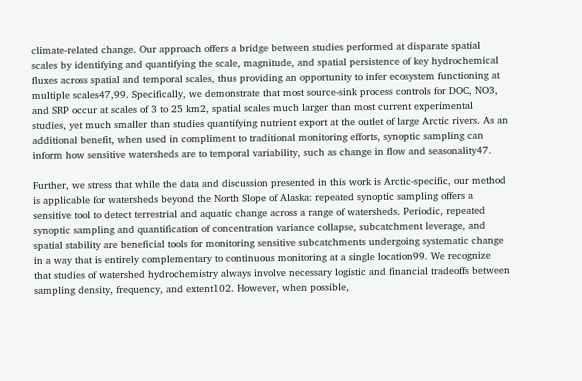climate-related change. Our approach offers a bridge between studies performed at disparate spatial scales by identifying and quantifying the scale, magnitude, and spatial persistence of key hydrochemical fluxes across spatial and temporal scales, thus providing an opportunity to infer ecosystem functioning at multiple scales47,99. Specifically, we demonstrate that most source-sink process controls for DOC, NO3, and SRP occur at scales of 3 to 25 km2, spatial scales much larger than most current experimental studies, yet much smaller than studies quantifying nutrient export at the outlet of large Arctic rivers. As an additional benefit, when used in compliment to traditional monitoring efforts, synoptic sampling can inform how sensitive watersheds are to temporal variability, such as change in flow and seasonality47.

Further, we stress that while the data and discussion presented in this work is Arctic-specific, our method is applicable for watersheds beyond the North Slope of Alaska: repeated synoptic sampling offers a sensitive tool to detect terrestrial and aquatic change across a range of watersheds. Periodic, repeated synoptic sampling and quantification of concentration variance collapse, subcatchment leverage, and spatial stability are beneficial tools for monitoring sensitive subcatchments undergoing systematic change in a way that is entirely complementary to continuous monitoring at a single location99. We recognize that studies of watershed hydrochemistry always involve necessary logistic and financial tradeoffs between sampling density, frequency, and extent102. However, when possible,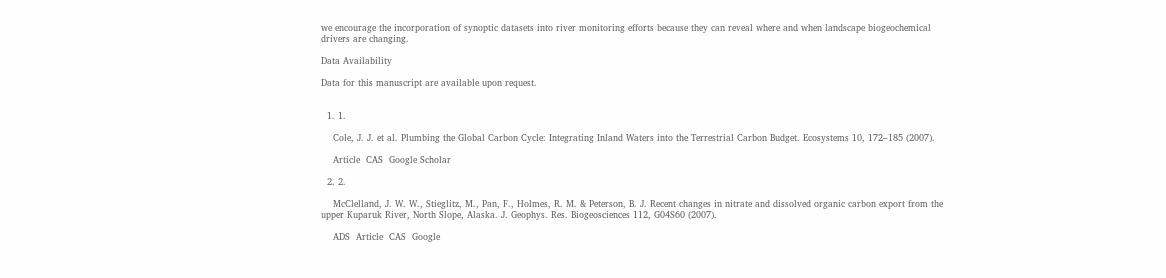we encourage the incorporation of synoptic datasets into river monitoring efforts because they can reveal where and when landscape biogeochemical drivers are changing.

Data Availability

Data for this manuscript are available upon request.


  1. 1.

    Cole, J. J. et al. Plumbing the Global Carbon Cycle: Integrating Inland Waters into the Terrestrial Carbon Budget. Ecosystems 10, 172–185 (2007).

    Article  CAS  Google Scholar

  2. 2.

    McClelland, J. W. W., Stieglitz, M., Pan, F., Holmes, R. M. & Peterson, B. J. Recent changes in nitrate and dissolved organic carbon export from the upper Kuparuk River, North Slope, Alaska. J. Geophys. Res. Biogeosciences 112, G04S60 (2007).

    ADS  Article  CAS  Google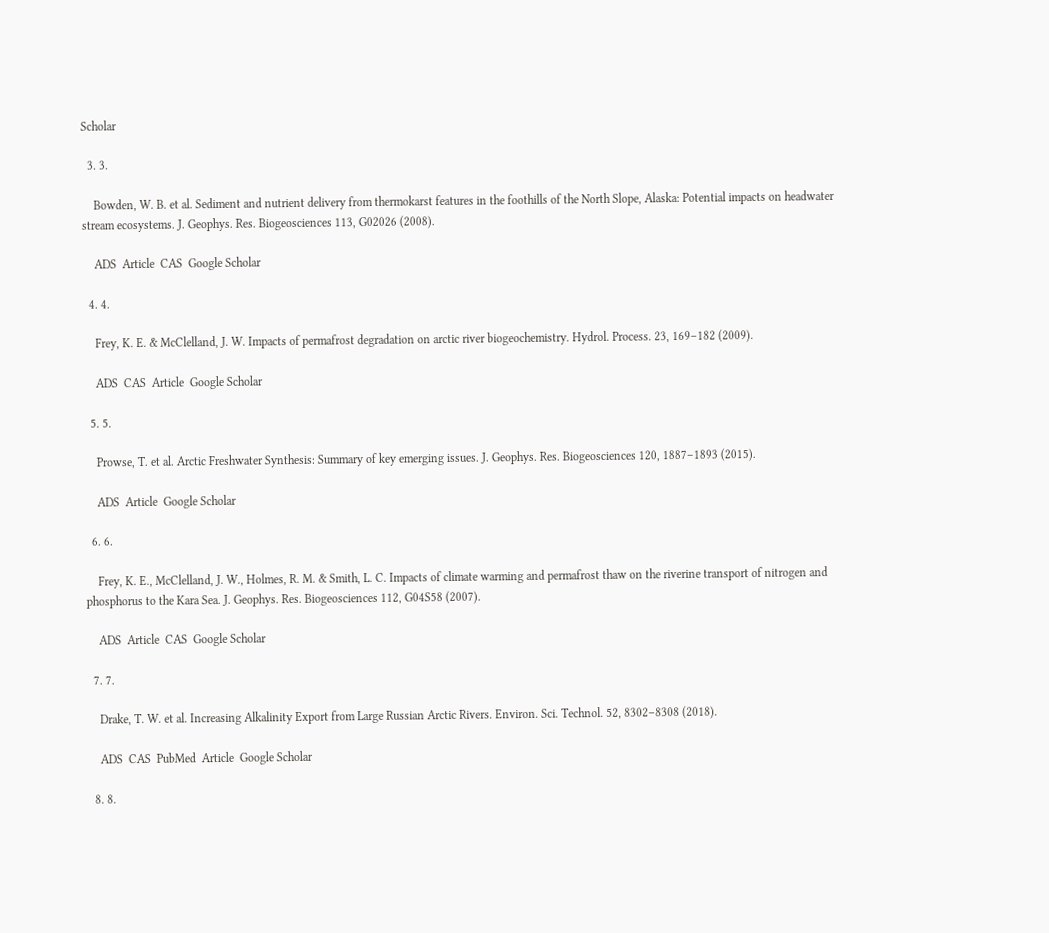Scholar

  3. 3.

    Bowden, W. B. et al. Sediment and nutrient delivery from thermokarst features in the foothills of the North Slope, Alaska: Potential impacts on headwater stream ecosystems. J. Geophys. Res. Biogeosciences 113, G02026 (2008).

    ADS  Article  CAS  Google Scholar

  4. 4.

    Frey, K. E. & McClelland, J. W. Impacts of permafrost degradation on arctic river biogeochemistry. Hydrol. Process. 23, 169–182 (2009).

    ADS  CAS  Article  Google Scholar

  5. 5.

    Prowse, T. et al. Arctic Freshwater Synthesis: Summary of key emerging issues. J. Geophys. Res. Biogeosciences 120, 1887–1893 (2015).

    ADS  Article  Google Scholar

  6. 6.

    Frey, K. E., McClelland, J. W., Holmes, R. M. & Smith, L. C. Impacts of climate warming and permafrost thaw on the riverine transport of nitrogen and phosphorus to the Kara Sea. J. Geophys. Res. Biogeosciences 112, G04S58 (2007).

    ADS  Article  CAS  Google Scholar

  7. 7.

    Drake, T. W. et al. Increasing Alkalinity Export from Large Russian Arctic Rivers. Environ. Sci. Technol. 52, 8302–8308 (2018).

    ADS  CAS  PubMed  Article  Google Scholar

  8. 8.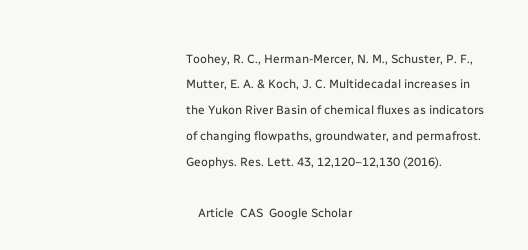Toohey, R. C., Herman-Mercer, N. M., Schuster, P. F., Mutter, E. A. & Koch, J. C. Multidecadal increases in the Yukon River Basin of chemical fluxes as indicators of changing flowpaths, groundwater, and permafrost. Geophys. Res. Lett. 43, 12,120–12,130 (2016).

    Article  CAS  Google Scholar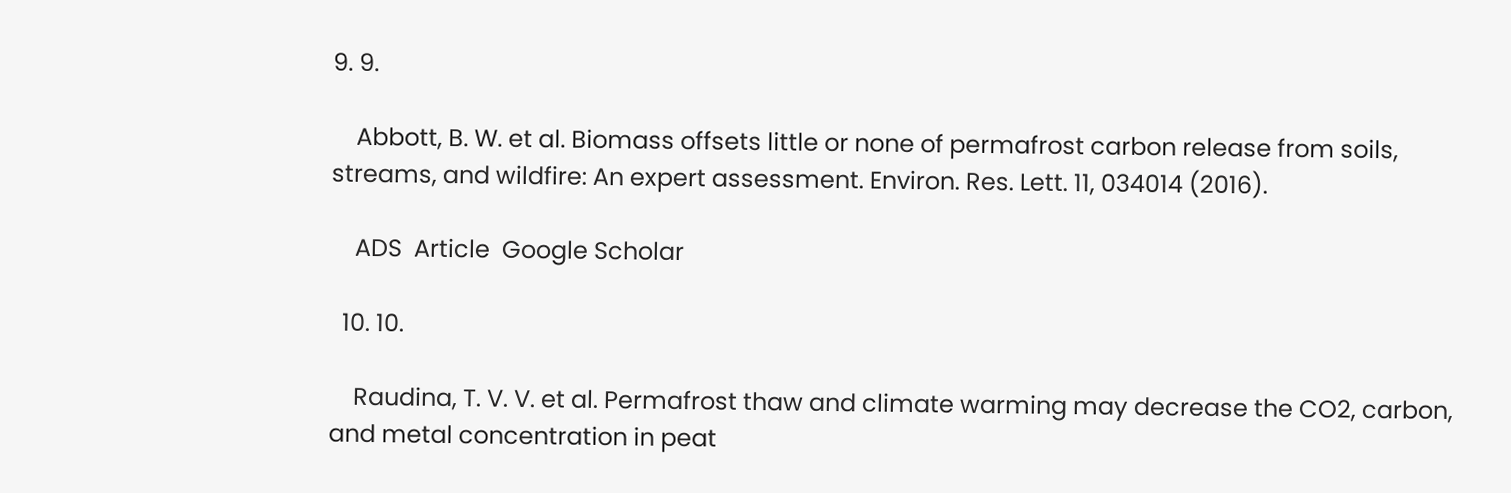9. 9.

    Abbott, B. W. et al. Biomass offsets little or none of permafrost carbon release from soils, streams, and wildfire: An expert assessment. Environ. Res. Lett. 11, 034014 (2016).

    ADS  Article  Google Scholar

  10. 10.

    Raudina, T. V. V. et al. Permafrost thaw and climate warming may decrease the CO2, carbon, and metal concentration in peat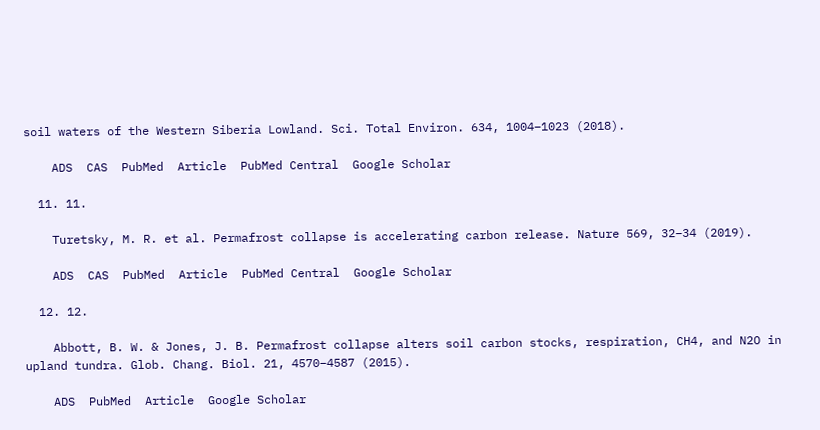soil waters of the Western Siberia Lowland. Sci. Total Environ. 634, 1004–1023 (2018).

    ADS  CAS  PubMed  Article  PubMed Central  Google Scholar

  11. 11.

    Turetsky, M. R. et al. Permafrost collapse is accelerating carbon release. Nature 569, 32–34 (2019).

    ADS  CAS  PubMed  Article  PubMed Central  Google Scholar

  12. 12.

    Abbott, B. W. & Jones, J. B. Permafrost collapse alters soil carbon stocks, respiration, CH4, and N2O in upland tundra. Glob. Chang. Biol. 21, 4570–4587 (2015).

    ADS  PubMed  Article  Google Scholar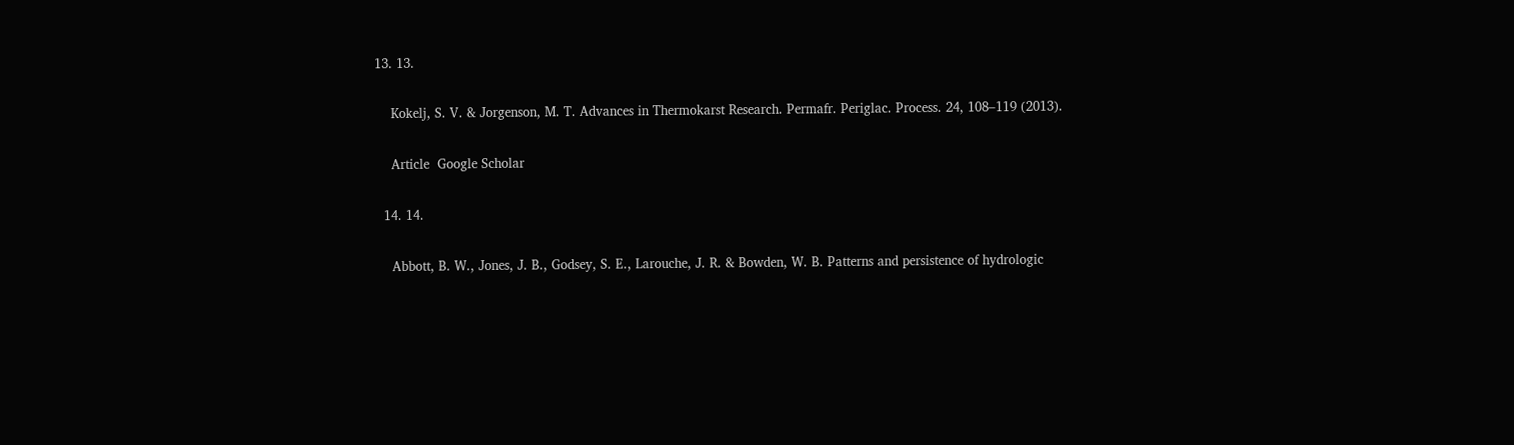13. 13.

    Kokelj, S. V. & Jorgenson, M. T. Advances in Thermokarst Research. Permafr. Periglac. Process. 24, 108–119 (2013).

    Article  Google Scholar

  14. 14.

    Abbott, B. W., Jones, J. B., Godsey, S. E., Larouche, J. R. & Bowden, W. B. Patterns and persistence of hydrologic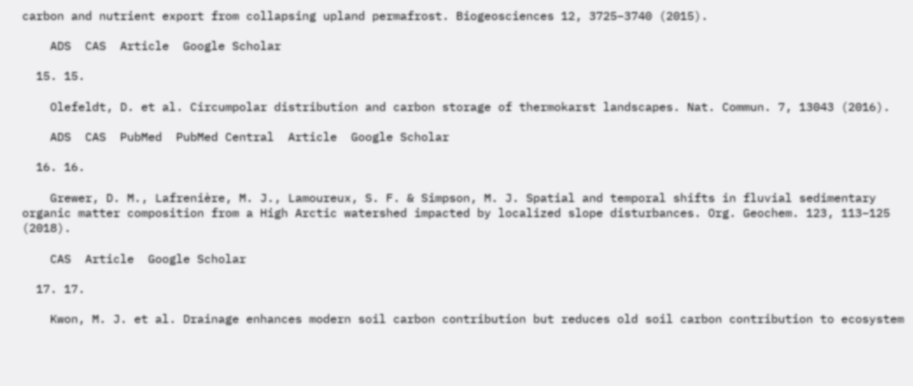carbon and nutrient export from collapsing upland permafrost. Biogeosciences 12, 3725–3740 (2015).

    ADS  CAS  Article  Google Scholar

  15. 15.

    Olefeldt, D. et al. Circumpolar distribution and carbon storage of thermokarst landscapes. Nat. Commun. 7, 13043 (2016).

    ADS  CAS  PubMed  PubMed Central  Article  Google Scholar

  16. 16.

    Grewer, D. M., Lafrenière, M. J., Lamoureux, S. F. & Simpson, M. J. Spatial and temporal shifts in fluvial sedimentary organic matter composition from a High Arctic watershed impacted by localized slope disturbances. Org. Geochem. 123, 113–125 (2018).

    CAS  Article  Google Scholar

  17. 17.

    Kwon, M. J. et al. Drainage enhances modern soil carbon contribution but reduces old soil carbon contribution to ecosystem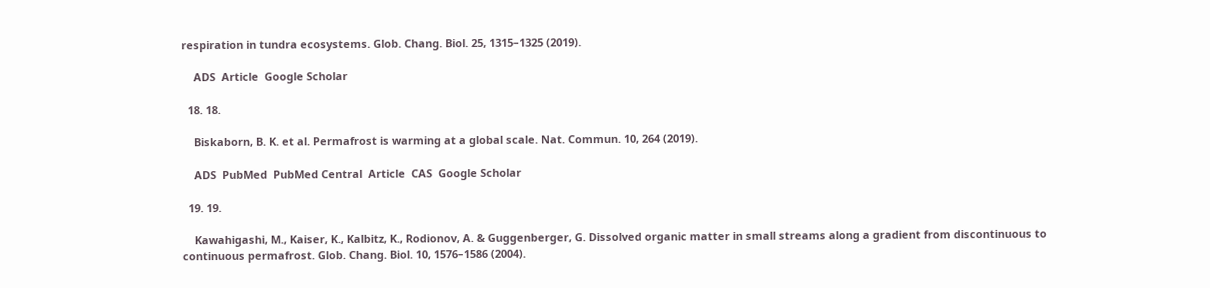respiration in tundra ecosystems. Glob. Chang. Biol. 25, 1315–1325 (2019).

    ADS  Article  Google Scholar

  18. 18.

    Biskaborn, B. K. et al. Permafrost is warming at a global scale. Nat. Commun. 10, 264 (2019).

    ADS  PubMed  PubMed Central  Article  CAS  Google Scholar

  19. 19.

    Kawahigashi, M., Kaiser, K., Kalbitz, K., Rodionov, A. & Guggenberger, G. Dissolved organic matter in small streams along a gradient from discontinuous to continuous permafrost. Glob. Chang. Biol. 10, 1576–1586 (2004).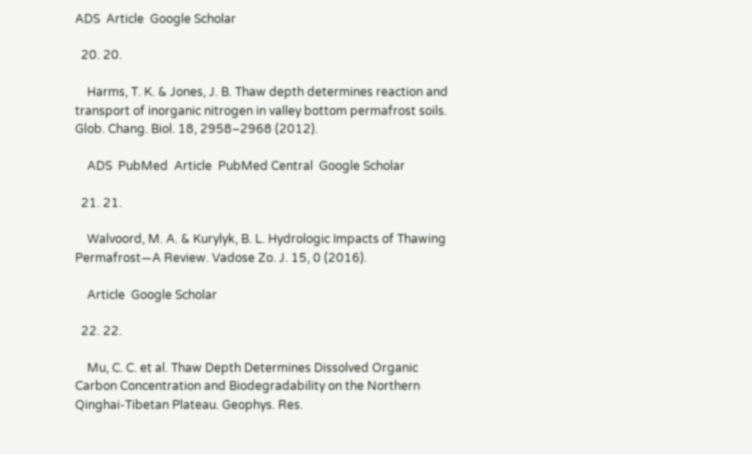ADS  Article  Google Scholar

  20. 20.

    Harms, T. K. & Jones, J. B. Thaw depth determines reaction and transport of inorganic nitrogen in valley bottom permafrost soils. Glob. Chang. Biol. 18, 2958–2968 (2012).

    ADS  PubMed  Article  PubMed Central  Google Scholar

  21. 21.

    Walvoord, M. A. & Kurylyk, B. L. Hydrologic Impacts of Thawing Permafrost—A Review. Vadose Zo. J. 15, 0 (2016).

    Article  Google Scholar

  22. 22.

    Mu, C. C. et al. Thaw Depth Determines Dissolved Organic Carbon Concentration and Biodegradability on the Northern Qinghai-Tibetan Plateau. Geophys. Res.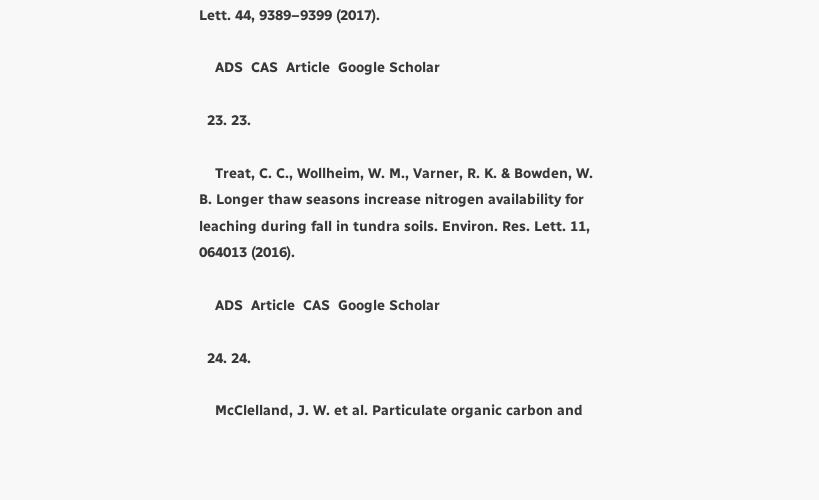Lett. 44, 9389–9399 (2017).

    ADS  CAS  Article  Google Scholar

  23. 23.

    Treat, C. C., Wollheim, W. M., Varner, R. K. & Bowden, W. B. Longer thaw seasons increase nitrogen availability for leaching during fall in tundra soils. Environ. Res. Lett. 11, 064013 (2016).

    ADS  Article  CAS  Google Scholar

  24. 24.

    McClelland, J. W. et al. Particulate organic carbon and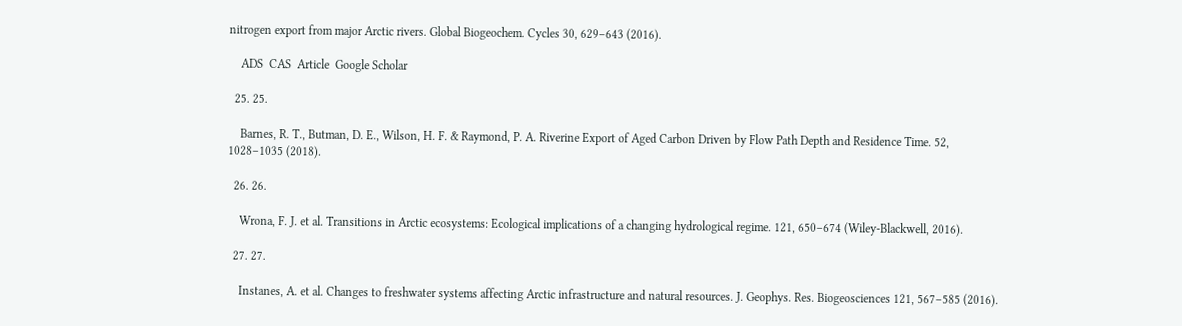nitrogen export from major Arctic rivers. Global Biogeochem. Cycles 30, 629–643 (2016).

    ADS  CAS  Article  Google Scholar

  25. 25.

    Barnes, R. T., Butman, D. E., Wilson, H. F. & Raymond, P. A. Riverine Export of Aged Carbon Driven by Flow Path Depth and Residence Time. 52, 1028–1035 (2018).

  26. 26.

    Wrona, F. J. et al. Transitions in Arctic ecosystems: Ecological implications of a changing hydrological regime. 121, 650–674 (Wiley-Blackwell, 2016).

  27. 27.

    Instanes, A. et al. Changes to freshwater systems affecting Arctic infrastructure and natural resources. J. Geophys. Res. Biogeosciences 121, 567–585 (2016).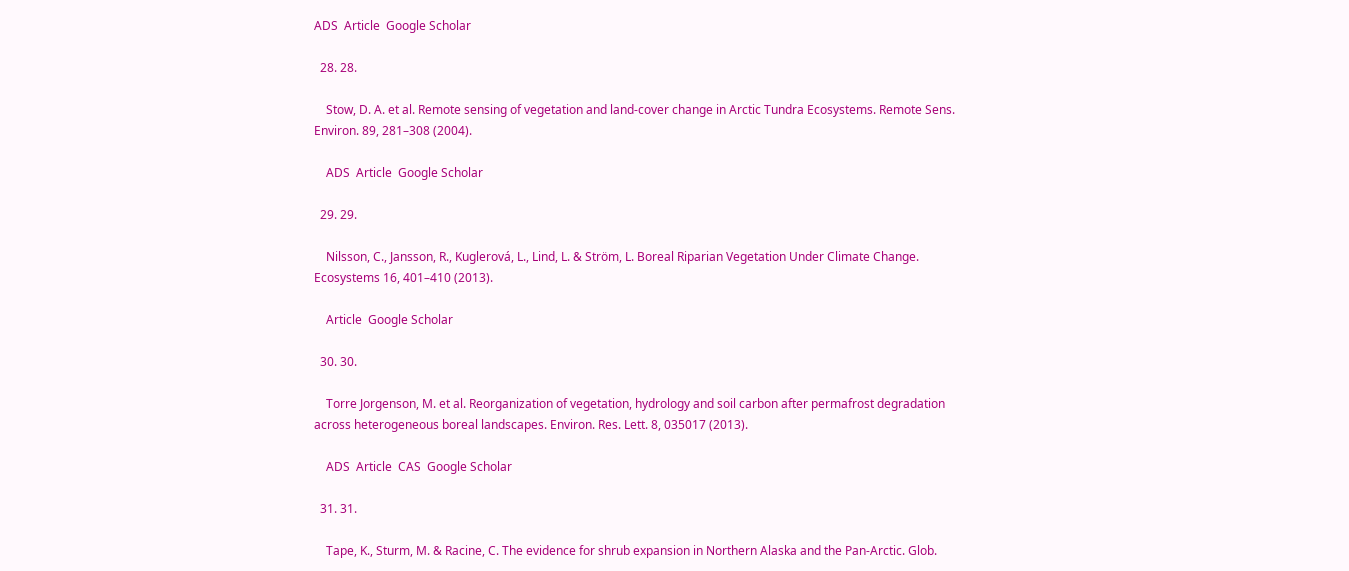ADS  Article  Google Scholar

  28. 28.

    Stow, D. A. et al. Remote sensing of vegetation and land-cover change in Arctic Tundra Ecosystems. Remote Sens. Environ. 89, 281–308 (2004).

    ADS  Article  Google Scholar

  29. 29.

    Nilsson, C., Jansson, R., Kuglerová, L., Lind, L. & Ström, L. Boreal Riparian Vegetation Under Climate Change. Ecosystems 16, 401–410 (2013).

    Article  Google Scholar

  30. 30.

    Torre Jorgenson, M. et al. Reorganization of vegetation, hydrology and soil carbon after permafrost degradation across heterogeneous boreal landscapes. Environ. Res. Lett. 8, 035017 (2013).

    ADS  Article  CAS  Google Scholar

  31. 31.

    Tape, K., Sturm, M. & Racine, C. The evidence for shrub expansion in Northern Alaska and the Pan-Arctic. Glob.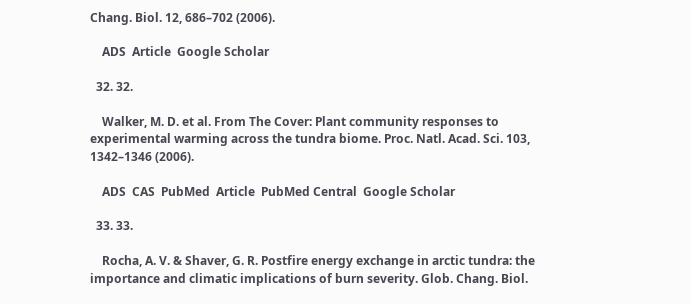Chang. Biol. 12, 686–702 (2006).

    ADS  Article  Google Scholar

  32. 32.

    Walker, M. D. et al. From The Cover: Plant community responses to experimental warming across the tundra biome. Proc. Natl. Acad. Sci. 103, 1342–1346 (2006).

    ADS  CAS  PubMed  Article  PubMed Central  Google Scholar

  33. 33.

    Rocha, A. V. & Shaver, G. R. Postfire energy exchange in arctic tundra: the importance and climatic implications of burn severity. Glob. Chang. Biol.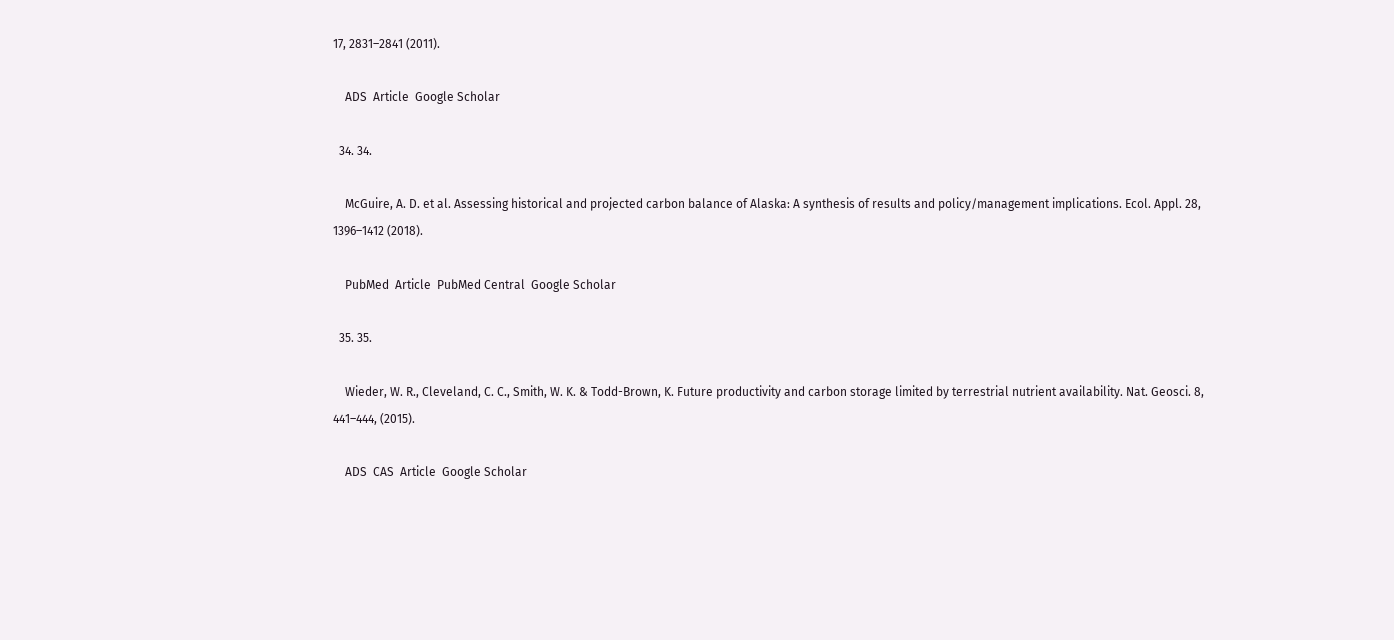17, 2831–2841 (2011).

    ADS  Article  Google Scholar

  34. 34.

    McGuire, A. D. et al. Assessing historical and projected carbon balance of Alaska: A synthesis of results and policy/management implications. Ecol. Appl. 28, 1396–1412 (2018).

    PubMed  Article  PubMed Central  Google Scholar

  35. 35.

    Wieder, W. R., Cleveland, C. C., Smith, W. K. & Todd-Brown, K. Future productivity and carbon storage limited by terrestrial nutrient availability. Nat. Geosci. 8, 441–444, (2015).

    ADS  CAS  Article  Google Scholar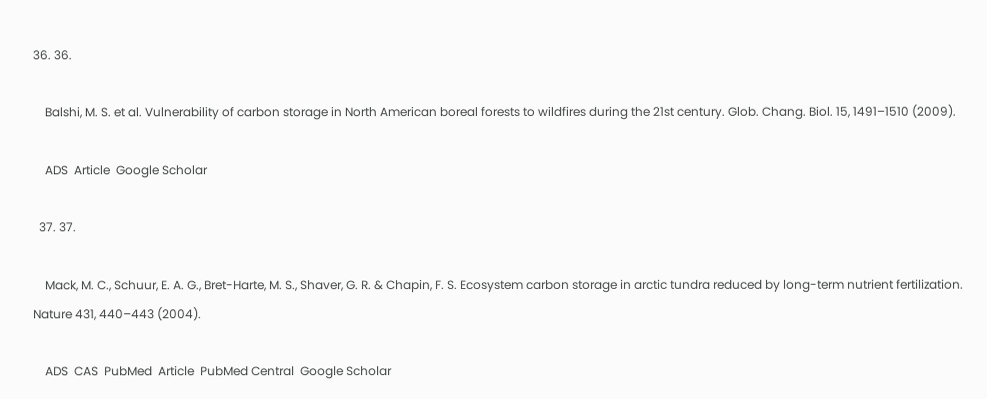36. 36.

    Balshi, M. S. et al. Vulnerability of carbon storage in North American boreal forests to wildfires during the 21st century. Glob. Chang. Biol. 15, 1491–1510 (2009).

    ADS  Article  Google Scholar

  37. 37.

    Mack, M. C., Schuur, E. A. G., Bret-Harte, M. S., Shaver, G. R. & Chapin, F. S. Ecosystem carbon storage in arctic tundra reduced by long-term nutrient fertilization. Nature 431, 440–443 (2004).

    ADS  CAS  PubMed  Article  PubMed Central  Google Scholar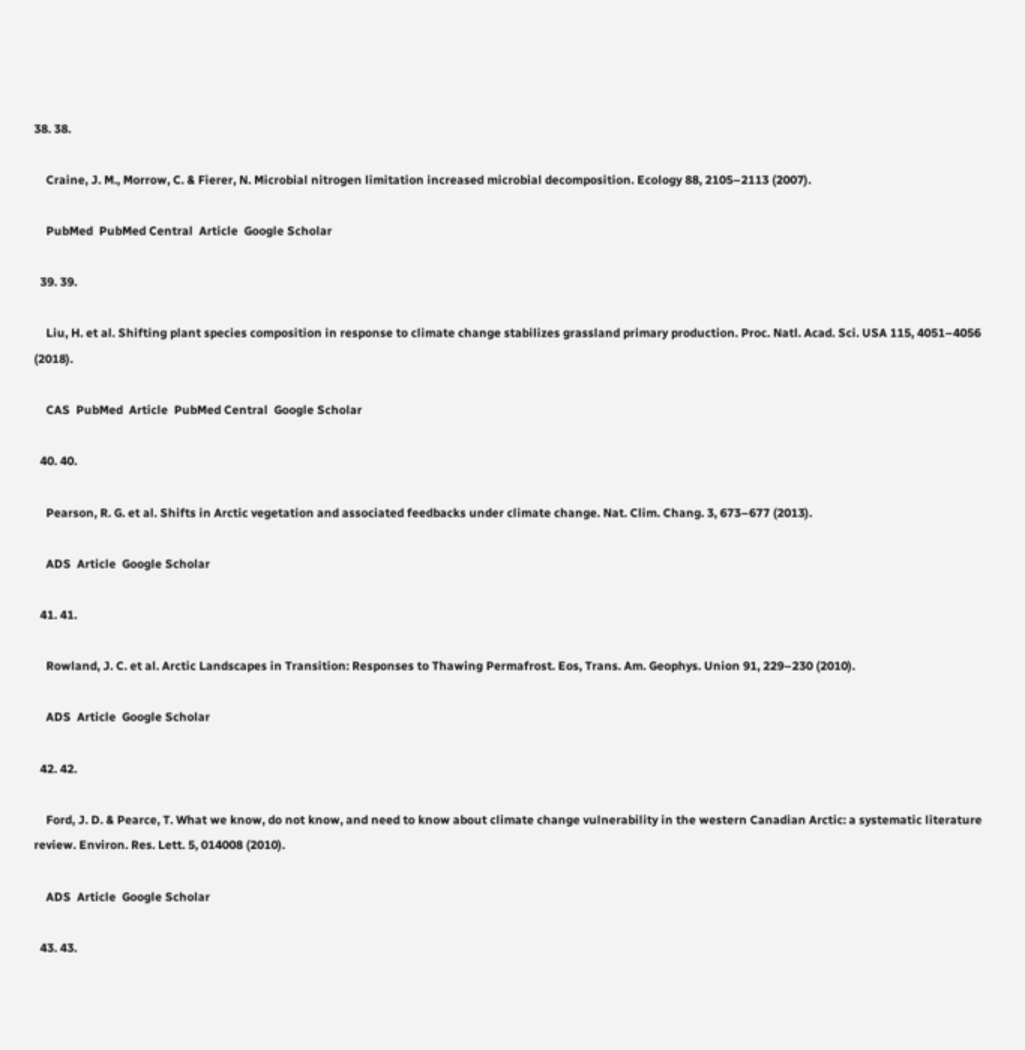38. 38.

    Craine, J. M., Morrow, C. & Fierer, N. Microbial nitrogen limitation increased microbial decomposition. Ecology 88, 2105–2113 (2007).

    PubMed  PubMed Central  Article  Google Scholar

  39. 39.

    Liu, H. et al. Shifting plant species composition in response to climate change stabilizes grassland primary production. Proc. Natl. Acad. Sci. USA 115, 4051–4056 (2018).

    CAS  PubMed  Article  PubMed Central  Google Scholar

  40. 40.

    Pearson, R. G. et al. Shifts in Arctic vegetation and associated feedbacks under climate change. Nat. Clim. Chang. 3, 673–677 (2013).

    ADS  Article  Google Scholar

  41. 41.

    Rowland, J. C. et al. Arctic Landscapes in Transition: Responses to Thawing Permafrost. Eos, Trans. Am. Geophys. Union 91, 229–230 (2010).

    ADS  Article  Google Scholar

  42. 42.

    Ford, J. D. & Pearce, T. What we know, do not know, and need to know about climate change vulnerability in the western Canadian Arctic: a systematic literature review. Environ. Res. Lett. 5, 014008 (2010).

    ADS  Article  Google Scholar

  43. 43.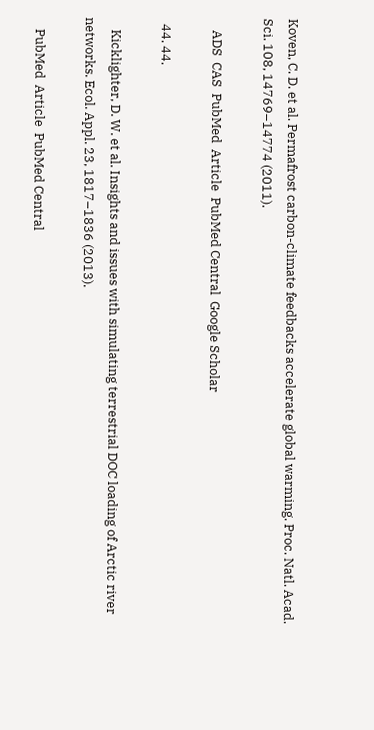Koven, C. D. et al. Permafrost carbon-climate feedbacks accelerate global warming. Proc. Natl. Acad. Sci. 108, 14769–14774 (2011).

    ADS  CAS  PubMed  Article  PubMed Central  Google Scholar

  44. 44.

    Kicklighter, D. W. et al. Insights and issues with simulating terrestrial DOC loading of Arctic river networks. Ecol. Appl. 23, 1817–1836 (2013).

    PubMed  Article  PubMed Central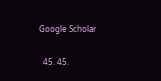Google Scholar

  45. 45.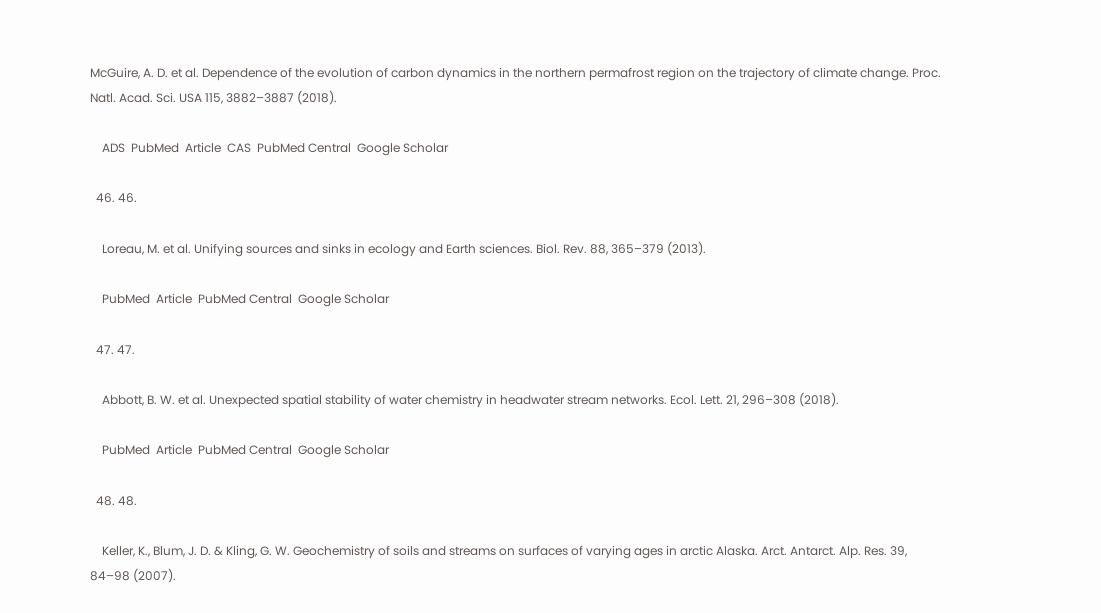McGuire, A. D. et al. Dependence of the evolution of carbon dynamics in the northern permafrost region on the trajectory of climate change. Proc. Natl. Acad. Sci. USA 115, 3882–3887 (2018).

    ADS  PubMed  Article  CAS  PubMed Central  Google Scholar

  46. 46.

    Loreau, M. et al. Unifying sources and sinks in ecology and Earth sciences. Biol. Rev. 88, 365–379 (2013).

    PubMed  Article  PubMed Central  Google Scholar

  47. 47.

    Abbott, B. W. et al. Unexpected spatial stability of water chemistry in headwater stream networks. Ecol. Lett. 21, 296–308 (2018).

    PubMed  Article  PubMed Central  Google Scholar

  48. 48.

    Keller, K., Blum, J. D. & Kling, G. W. Geochemistry of soils and streams on surfaces of varying ages in arctic Alaska. Arct. Antarct. Alp. Res. 39, 84–98 (2007).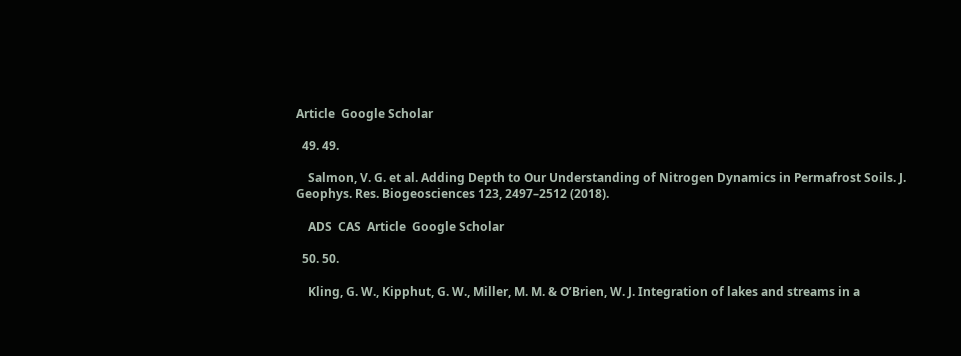Article  Google Scholar

  49. 49.

    Salmon, V. G. et al. Adding Depth to Our Understanding of Nitrogen Dynamics in Permafrost Soils. J. Geophys. Res. Biogeosciences 123, 2497–2512 (2018).

    ADS  CAS  Article  Google Scholar

  50. 50.

    Kling, G. W., Kipphut, G. W., Miller, M. M. & O’Brien, W. J. Integration of lakes and streams in a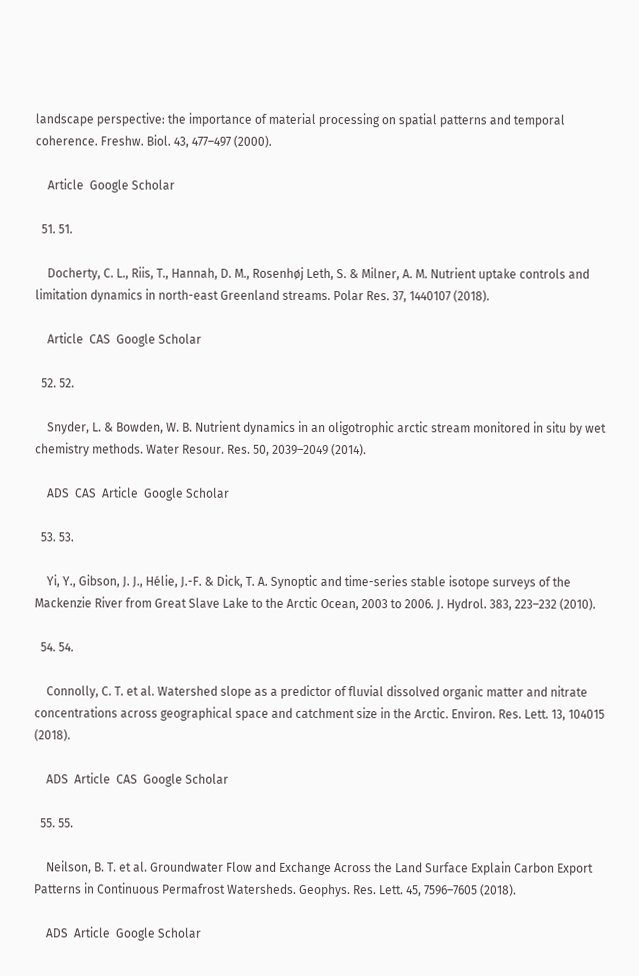landscape perspective: the importance of material processing on spatial patterns and temporal coherence. Freshw. Biol. 43, 477–497 (2000).

    Article  Google Scholar

  51. 51.

    Docherty, C. L., Riis, T., Hannah, D. M., Rosenhøj Leth, S. & Milner, A. M. Nutrient uptake controls and limitation dynamics in north-east Greenland streams. Polar Res. 37, 1440107 (2018).

    Article  CAS  Google Scholar

  52. 52.

    Snyder, L. & Bowden, W. B. Nutrient dynamics in an oligotrophic arctic stream monitored in situ by wet chemistry methods. Water Resour. Res. 50, 2039–2049 (2014).

    ADS  CAS  Article  Google Scholar

  53. 53.

    Yi, Y., Gibson, J. J., Hélie, J.-F. & Dick, T. A. Synoptic and time-series stable isotope surveys of the Mackenzie River from Great Slave Lake to the Arctic Ocean, 2003 to 2006. J. Hydrol. 383, 223–232 (2010).

  54. 54.

    Connolly, C. T. et al. Watershed slope as a predictor of fluvial dissolved organic matter and nitrate concentrations across geographical space and catchment size in the Arctic. Environ. Res. Lett. 13, 104015 (2018).

    ADS  Article  CAS  Google Scholar

  55. 55.

    Neilson, B. T. et al. Groundwater Flow and Exchange Across the Land Surface Explain Carbon Export Patterns in Continuous Permafrost Watersheds. Geophys. Res. Lett. 45, 7596–7605 (2018).

    ADS  Article  Google Scholar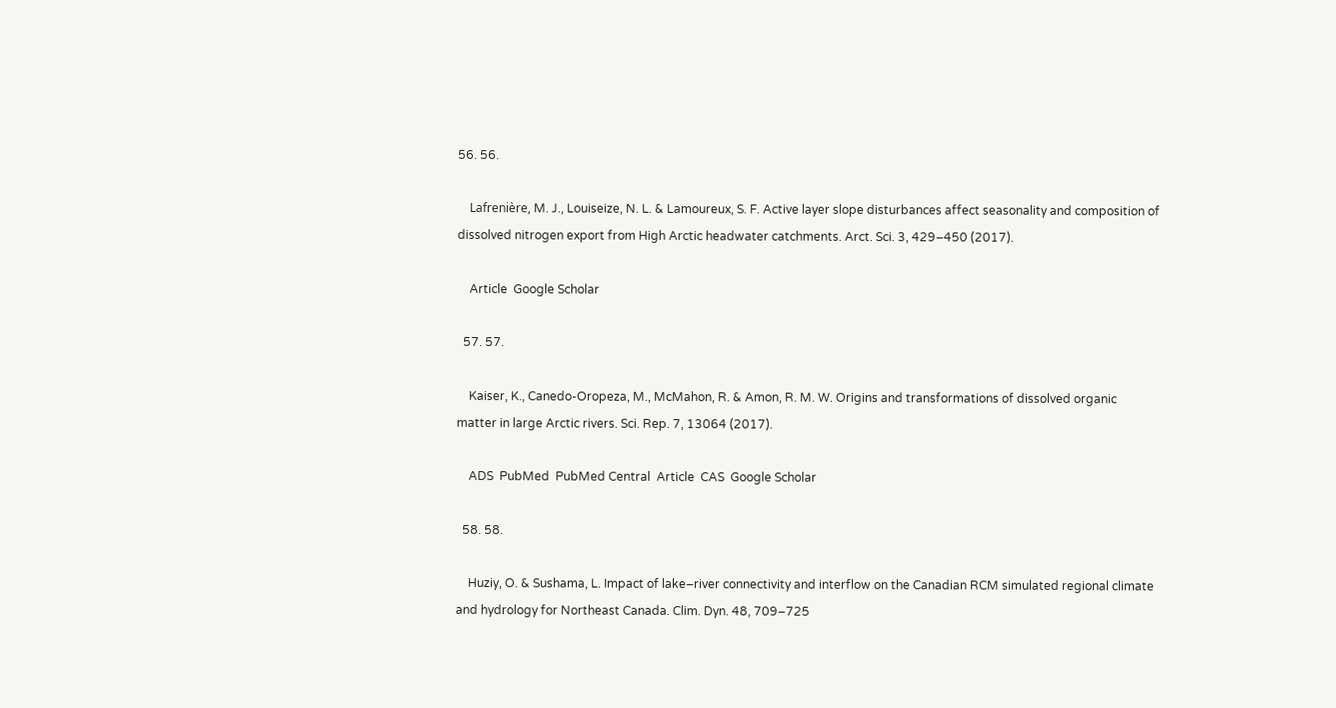56. 56.

    Lafrenière, M. J., Louiseize, N. L. & Lamoureux, S. F. Active layer slope disturbances affect seasonality and composition of dissolved nitrogen export from High Arctic headwater catchments. Arct. Sci. 3, 429–450 (2017).

    Article  Google Scholar

  57. 57.

    Kaiser, K., Canedo-Oropeza, M., McMahon, R. & Amon, R. M. W. Origins and transformations of dissolved organic matter in large Arctic rivers. Sci. Rep. 7, 13064 (2017).

    ADS  PubMed  PubMed Central  Article  CAS  Google Scholar

  58. 58.

    Huziy, O. & Sushama, L. Impact of lake–river connectivity and interflow on the Canadian RCM simulated regional climate and hydrology for Northeast Canada. Clim. Dyn. 48, 709–725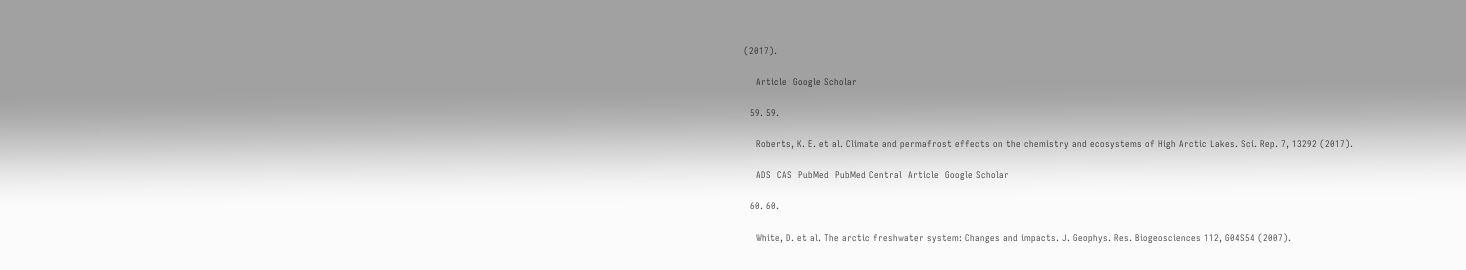(2017).

    Article  Google Scholar

  59. 59.

    Roberts, K. E. et al. Climate and permafrost effects on the chemistry and ecosystems of High Arctic Lakes. Sci. Rep. 7, 13292 (2017).

    ADS  CAS  PubMed  PubMed Central  Article  Google Scholar

  60. 60.

    White, D. et al. The arctic freshwater system: Changes and impacts. J. Geophys. Res. Biogeosciences 112, G04S54 (2007).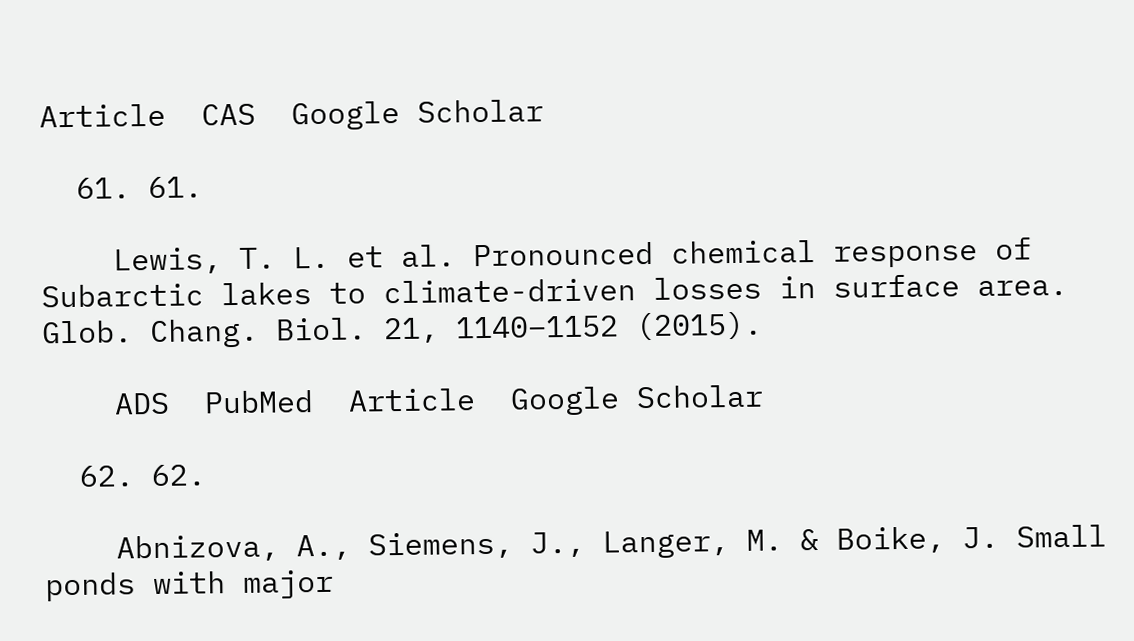Article  CAS  Google Scholar

  61. 61.

    Lewis, T. L. et al. Pronounced chemical response of Subarctic lakes to climate-driven losses in surface area. Glob. Chang. Biol. 21, 1140–1152 (2015).

    ADS  PubMed  Article  Google Scholar

  62. 62.

    Abnizova, A., Siemens, J., Langer, M. & Boike, J. Small ponds with major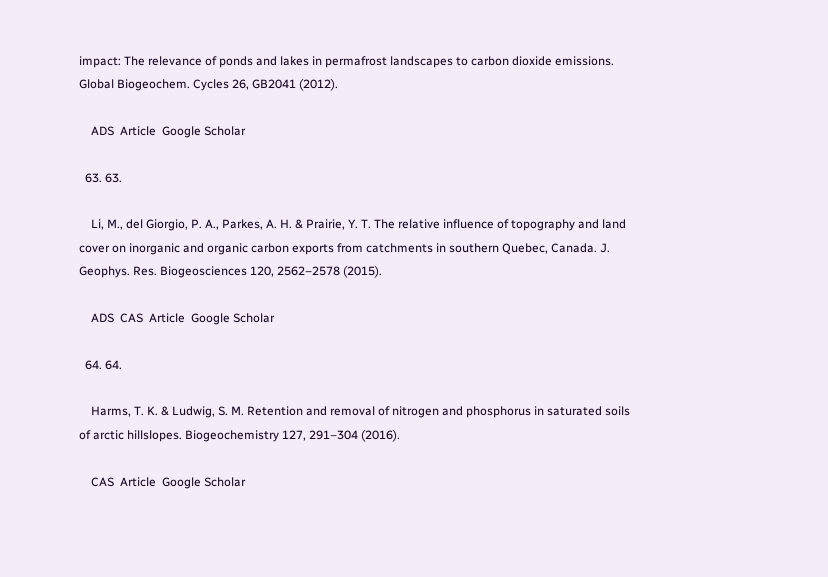impact: The relevance of ponds and lakes in permafrost landscapes to carbon dioxide emissions. Global Biogeochem. Cycles 26, GB2041 (2012).

    ADS  Article  Google Scholar

  63. 63.

    Li, M., del Giorgio, P. A., Parkes, A. H. & Prairie, Y. T. The relative influence of topography and land cover on inorganic and organic carbon exports from catchments in southern Quebec, Canada. J. Geophys. Res. Biogeosciences 120, 2562–2578 (2015).

    ADS  CAS  Article  Google Scholar

  64. 64.

    Harms, T. K. & Ludwig, S. M. Retention and removal of nitrogen and phosphorus in saturated soils of arctic hillslopes. Biogeochemistry 127, 291–304 (2016).

    CAS  Article  Google Scholar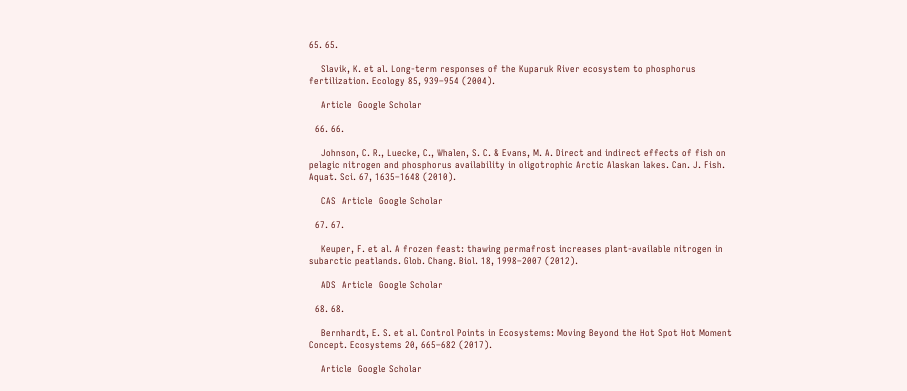65. 65.

    Slavik, K. et al. Long-term responses of the Kuparuk River ecosystem to phosphorus fertilization. Ecology 85, 939–954 (2004).

    Article  Google Scholar

  66. 66.

    Johnson, C. R., Luecke, C., Whalen, S. C. & Evans, M. A. Direct and indirect effects of fish on pelagic nitrogen and phosphorus availability in oligotrophic Arctic Alaskan lakes. Can. J. Fish. Aquat. Sci. 67, 1635–1648 (2010).

    CAS  Article  Google Scholar

  67. 67.

    Keuper, F. et al. A frozen feast: thawing permafrost increases plant-available nitrogen in subarctic peatlands. Glob. Chang. Biol. 18, 1998–2007 (2012).

    ADS  Article  Google Scholar

  68. 68.

    Bernhardt, E. S. et al. Control Points in Ecosystems: Moving Beyond the Hot Spot Hot Moment Concept. Ecosystems 20, 665–682 (2017).

    Article  Google Scholar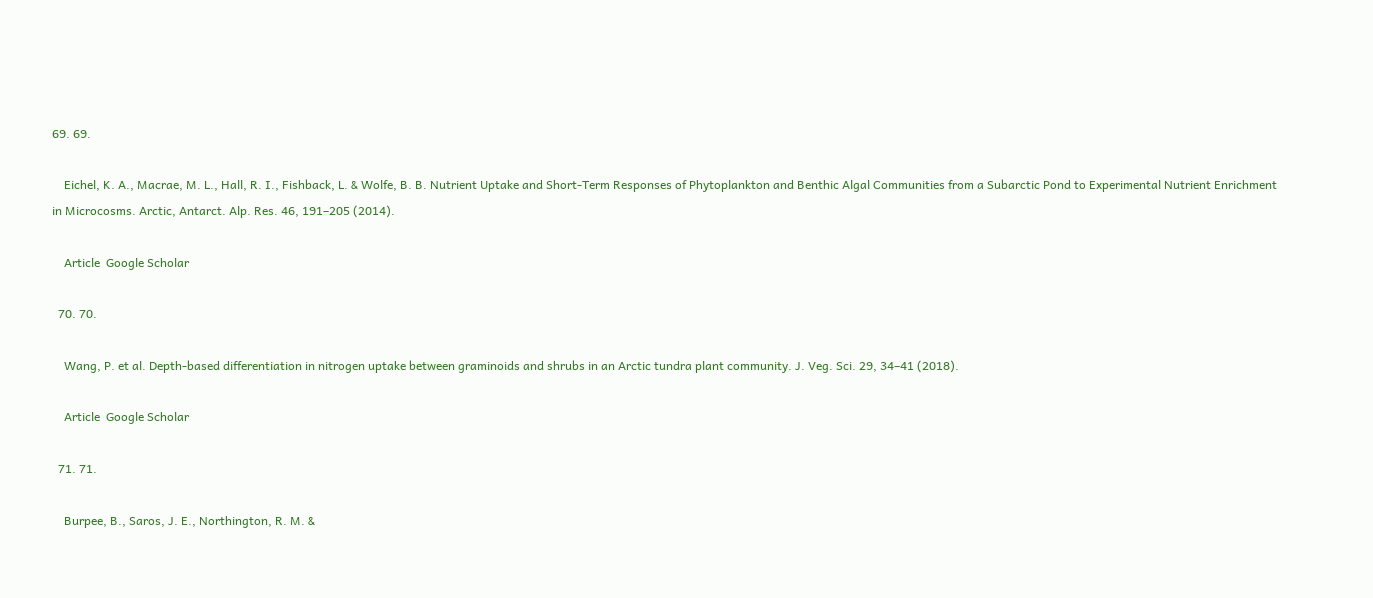69. 69.

    Eichel, K. A., Macrae, M. L., Hall, R. I., Fishback, L. & Wolfe, B. B. Nutrient Uptake and Short-Term Responses of Phytoplankton and Benthic Algal Communities from a Subarctic Pond to Experimental Nutrient Enrichment in Microcosms. Arctic, Antarct. Alp. Res. 46, 191–205 (2014).

    Article  Google Scholar

  70. 70.

    Wang, P. et al. Depth-based differentiation in nitrogen uptake between graminoids and shrubs in an Arctic tundra plant community. J. Veg. Sci. 29, 34–41 (2018).

    Article  Google Scholar

  71. 71.

    Burpee, B., Saros, J. E., Northington, R. M. &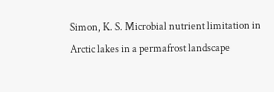Simon, K. S. Microbial nutrient limitation in Arctic lakes in a permafrost landscape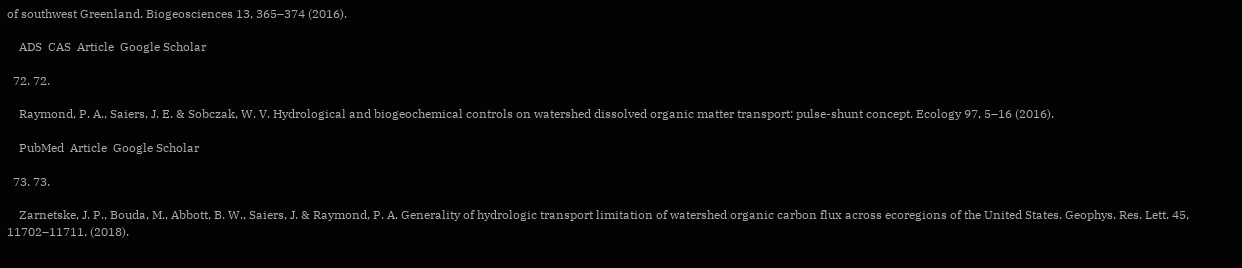of southwest Greenland. Biogeosciences 13, 365–374 (2016).

    ADS  CAS  Article  Google Scholar

  72. 72.

    Raymond, P. A., Saiers, J. E. & Sobczak, W. V. Hydrological and biogeochemical controls on watershed dissolved organic matter transport: pulse-shunt concept. Ecology 97, 5–16 (2016).

    PubMed  Article  Google Scholar

  73. 73.

    Zarnetske, J. P., Bouda, M., Abbott, B. W., Saiers, J. & Raymond, P. A. Generality of hydrologic transport limitation of watershed organic carbon flux across ecoregions of the United States. Geophys. Res. Lett. 45, 11702–11711, (2018).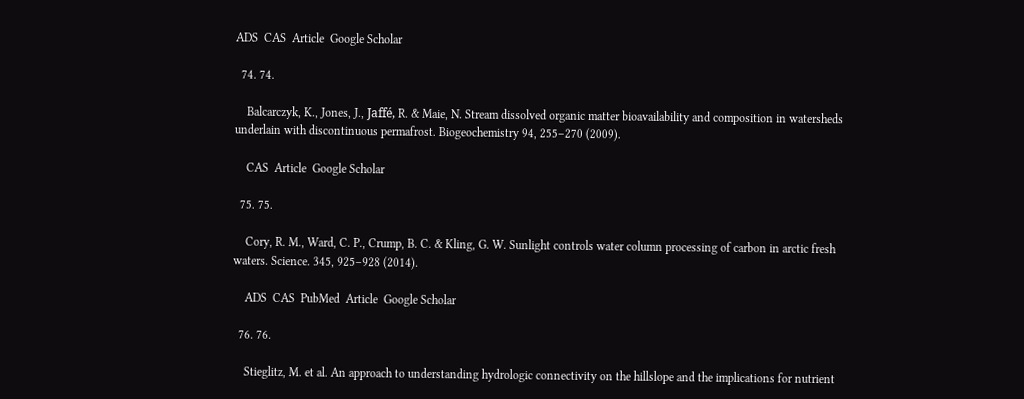ADS  CAS  Article  Google Scholar

  74. 74.

    Balcarczyk, K., Jones, J., Jaffé, R. & Maie, N. Stream dissolved organic matter bioavailability and composition in watersheds underlain with discontinuous permafrost. Biogeochemistry 94, 255–270 (2009).

    CAS  Article  Google Scholar

  75. 75.

    Cory, R. M., Ward, C. P., Crump, B. C. & Kling, G. W. Sunlight controls water column processing of carbon in arctic fresh waters. Science. 345, 925–928 (2014).

    ADS  CAS  PubMed  Article  Google Scholar

  76. 76.

    Stieglitz, M. et al. An approach to understanding hydrologic connectivity on the hillslope and the implications for nutrient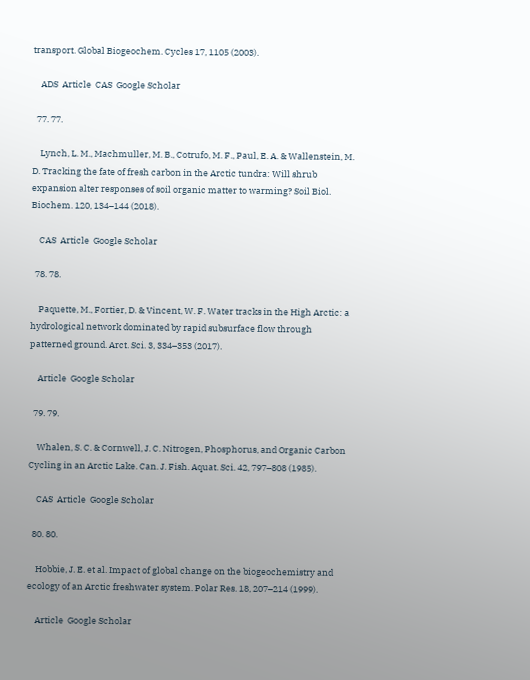transport. Global Biogeochem. Cycles 17, 1105 (2003).

    ADS  Article  CAS  Google Scholar

  77. 77.

    Lynch, L. M., Machmuller, M. B., Cotrufo, M. F., Paul, E. A. & Wallenstein, M. D. Tracking the fate of fresh carbon in the Arctic tundra: Will shrub expansion alter responses of soil organic matter to warming? Soil Biol. Biochem. 120, 134–144 (2018).

    CAS  Article  Google Scholar

  78. 78.

    Paquette, M., Fortier, D. & Vincent, W. F. Water tracks in the High Arctic: a hydrological network dominated by rapid subsurface flow through patterned ground. Arct. Sci. 3, 334–353 (2017).

    Article  Google Scholar

  79. 79.

    Whalen, S. C. & Cornwell, J. C. Nitrogen, Phosphorus, and Organic Carbon Cycling in an Arctic Lake. Can. J. Fish. Aquat. Sci. 42, 797–808 (1985).

    CAS  Article  Google Scholar

  80. 80.

    Hobbie, J. E. et al. Impact of global change on the biogeochemistry and ecology of an Arctic freshwater system. Polar Res. 18, 207–214 (1999).

    Article  Google Scholar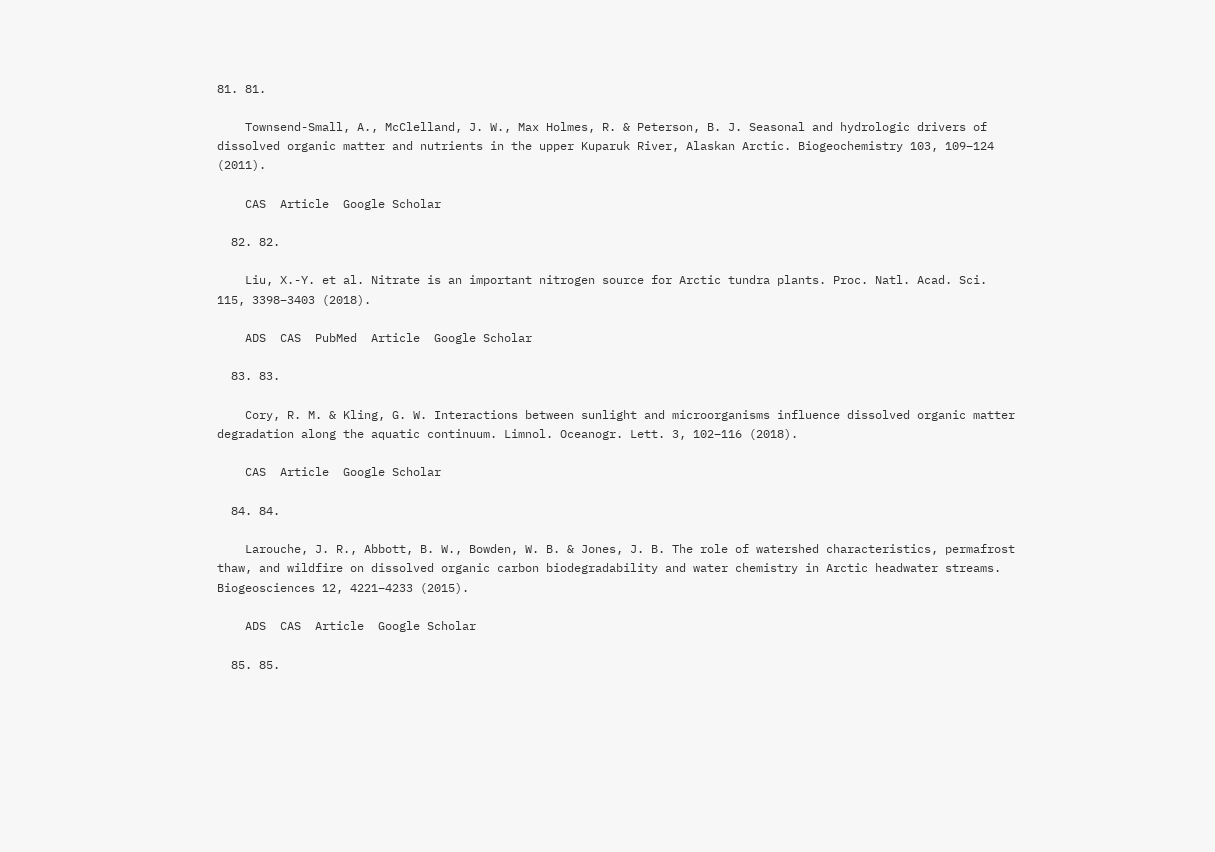81. 81.

    Townsend-Small, A., McClelland, J. W., Max Holmes, R. & Peterson, B. J. Seasonal and hydrologic drivers of dissolved organic matter and nutrients in the upper Kuparuk River, Alaskan Arctic. Biogeochemistry 103, 109–124 (2011).

    CAS  Article  Google Scholar

  82. 82.

    Liu, X.-Y. et al. Nitrate is an important nitrogen source for Arctic tundra plants. Proc. Natl. Acad. Sci. 115, 3398–3403 (2018).

    ADS  CAS  PubMed  Article  Google Scholar

  83. 83.

    Cory, R. M. & Kling, G. W. Interactions between sunlight and microorganisms influence dissolved organic matter degradation along the aquatic continuum. Limnol. Oceanogr. Lett. 3, 102–116 (2018).

    CAS  Article  Google Scholar

  84. 84.

    Larouche, J. R., Abbott, B. W., Bowden, W. B. & Jones, J. B. The role of watershed characteristics, permafrost thaw, and wildfire on dissolved organic carbon biodegradability and water chemistry in Arctic headwater streams. Biogeosciences 12, 4221–4233 (2015).

    ADS  CAS  Article  Google Scholar

  85. 85.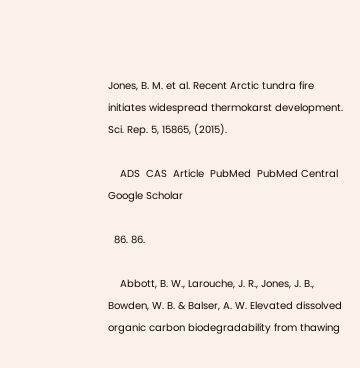Jones, B. M. et al. Recent Arctic tundra fire initiates widespread thermokarst development. Sci. Rep. 5, 15865, (2015).

    ADS  CAS  Article  PubMed  PubMed Central  Google Scholar

  86. 86.

    Abbott, B. W., Larouche, J. R., Jones, J. B., Bowden, W. B. & Balser, A. W. Elevated dissolved organic carbon biodegradability from thawing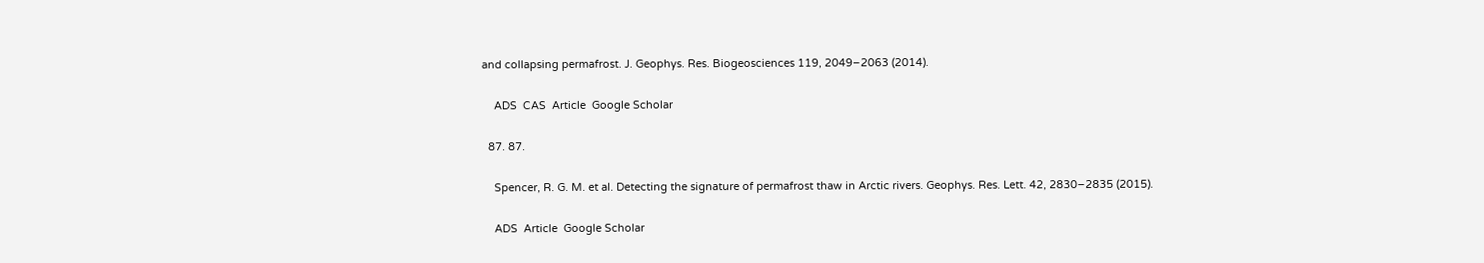and collapsing permafrost. J. Geophys. Res. Biogeosciences 119, 2049–2063 (2014).

    ADS  CAS  Article  Google Scholar

  87. 87.

    Spencer, R. G. M. et al. Detecting the signature of permafrost thaw in Arctic rivers. Geophys. Res. Lett. 42, 2830–2835 (2015).

    ADS  Article  Google Scholar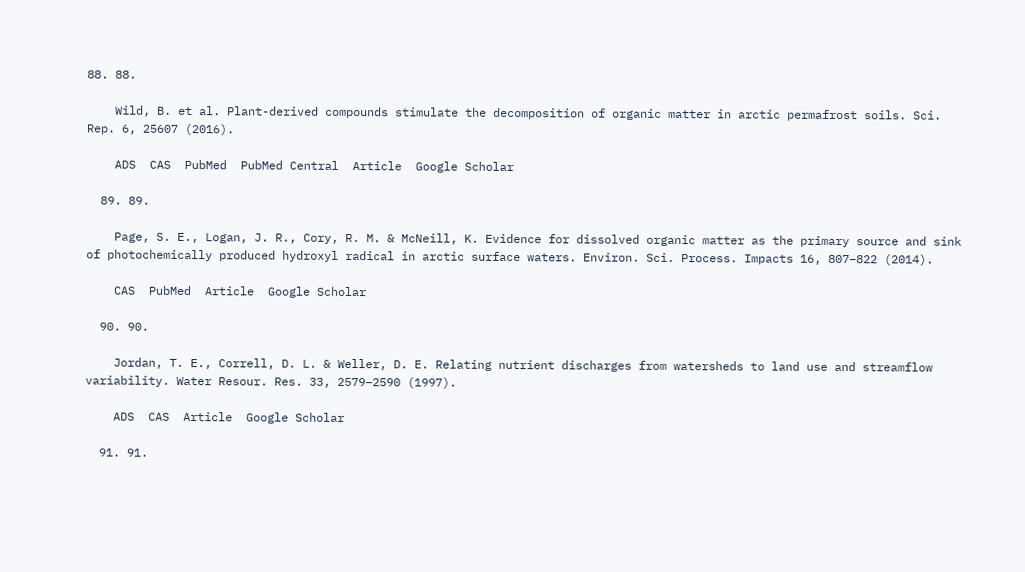88. 88.

    Wild, B. et al. Plant-derived compounds stimulate the decomposition of organic matter in arctic permafrost soils. Sci. Rep. 6, 25607 (2016).

    ADS  CAS  PubMed  PubMed Central  Article  Google Scholar

  89. 89.

    Page, S. E., Logan, J. R., Cory, R. M. & McNeill, K. Evidence for dissolved organic matter as the primary source and sink of photochemically produced hydroxyl radical in arctic surface waters. Environ. Sci. Process. Impacts 16, 807–822 (2014).

    CAS  PubMed  Article  Google Scholar

  90. 90.

    Jordan, T. E., Correll, D. L. & Weller, D. E. Relating nutrient discharges from watersheds to land use and streamflow variability. Water Resour. Res. 33, 2579–2590 (1997).

    ADS  CAS  Article  Google Scholar

  91. 91.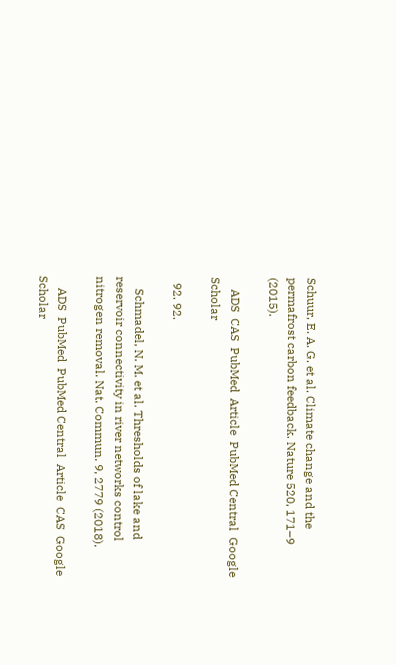Schuur, E. A. G. et al. Climate change and the permafrost carbon feedback. Nature 520, 171–9 (2015).

    ADS  CAS  PubMed  Article  PubMed Central  Google Scholar

  92. 92.

    Schmadel, N. M. et al. Thresholds of lake and reservoir connectivity in river networks control nitrogen removal. Nat. Commun. 9, 2779 (2018).

    ADS  PubMed  PubMed Central  Article  CAS  Google Scholar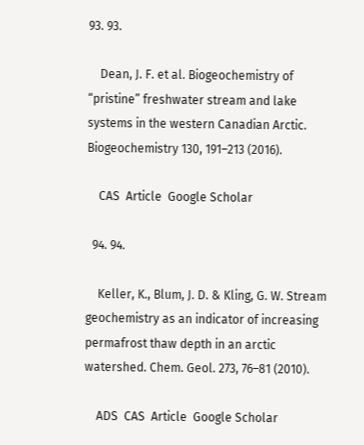93. 93.

    Dean, J. F. et al. Biogeochemistry of “pristine” freshwater stream and lake systems in the western Canadian Arctic. Biogeochemistry 130, 191–213 (2016).

    CAS  Article  Google Scholar

  94. 94.

    Keller, K., Blum, J. D. & Kling, G. W. Stream geochemistry as an indicator of increasing permafrost thaw depth in an arctic watershed. Chem. Geol. 273, 76–81 (2010).

    ADS  CAS  Article  Google Scholar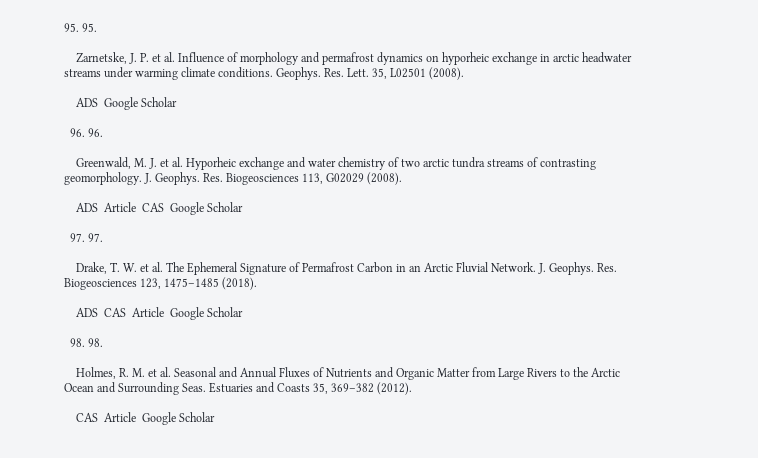95. 95.

    Zarnetske, J. P. et al. Influence of morphology and permafrost dynamics on hyporheic exchange in arctic headwater streams under warming climate conditions. Geophys. Res. Lett. 35, L02501 (2008).

    ADS  Google Scholar

  96. 96.

    Greenwald, M. J. et al. Hyporheic exchange and water chemistry of two arctic tundra streams of contrasting geomorphology. J. Geophys. Res. Biogeosciences 113, G02029 (2008).

    ADS  Article  CAS  Google Scholar

  97. 97.

    Drake, T. W. et al. The Ephemeral Signature of Permafrost Carbon in an Arctic Fluvial Network. J. Geophys. Res. Biogeosciences 123, 1475–1485 (2018).

    ADS  CAS  Article  Google Scholar

  98. 98.

    Holmes, R. M. et al. Seasonal and Annual Fluxes of Nutrients and Organic Matter from Large Rivers to the Arctic Ocean and Surrounding Seas. Estuaries and Coasts 35, 369–382 (2012).

    CAS  Article  Google Scholar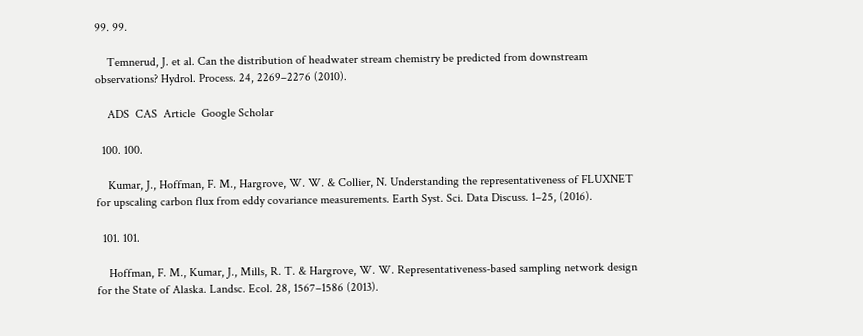99. 99.

    Temnerud, J. et al. Can the distribution of headwater stream chemistry be predicted from downstream observations? Hydrol. Process. 24, 2269–2276 (2010).

    ADS  CAS  Article  Google Scholar

  100. 100.

    Kumar, J., Hoffman, F. M., Hargrove, W. W. & Collier, N. Understanding the representativeness of FLUXNET for upscaling carbon flux from eddy covariance measurements. Earth Syst. Sci. Data Discuss. 1–25, (2016).

  101. 101.

    Hoffman, F. M., Kumar, J., Mills, R. T. & Hargrove, W. W. Representativeness-based sampling network design for the State of Alaska. Landsc. Ecol. 28, 1567–1586 (2013).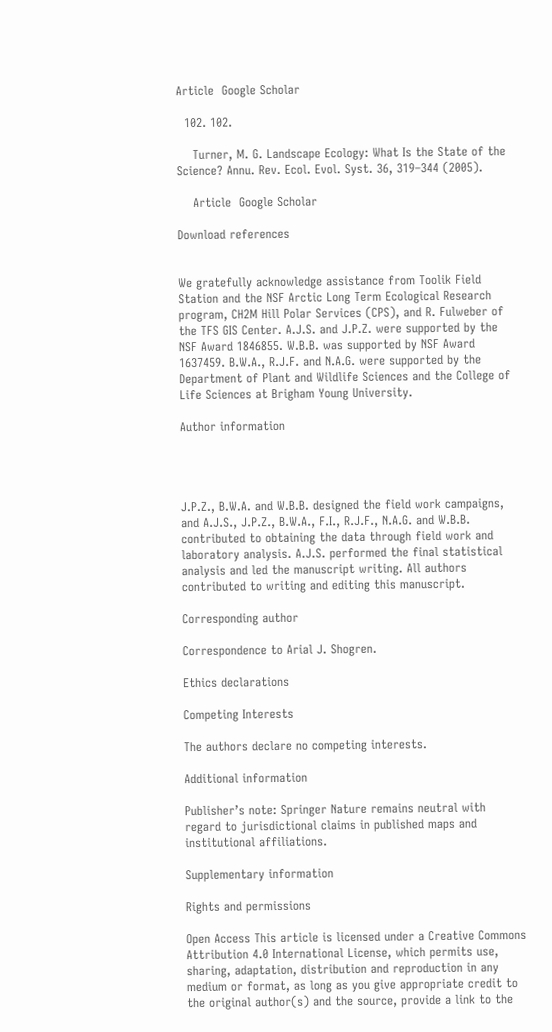Article  Google Scholar

  102. 102.

    Turner, M. G. Landscape Ecology: What Is the State of the Science? Annu. Rev. Ecol. Evol. Syst. 36, 319–344 (2005).

    Article  Google Scholar

Download references


We gratefully acknowledge assistance from Toolik Field Station and the NSF Arctic Long Term Ecological Research program, CH2M Hill Polar Services (CPS), and R. Fulweber of the TFS GIS Center. A.J.S. and J.P.Z. were supported by the NSF Award 1846855. W.B.B. was supported by NSF Award 1637459. B.W.A., R.J.F. and N.A.G. were supported by the Department of Plant and Wildlife Sciences and the College of Life Sciences at Brigham Young University.

Author information




J.P.Z., B.W.A. and W.B.B. designed the field work campaigns, and A.J.S., J.P.Z., B.W.A., F.I., R.J.F., N.A.G. and W.B.B. contributed to obtaining the data through field work and laboratory analysis. A.J.S. performed the final statistical analysis and led the manuscript writing. All authors contributed to writing and editing this manuscript.

Corresponding author

Correspondence to Arial J. Shogren.

Ethics declarations

Competing Interests

The authors declare no competing interests.

Additional information

Publisher’s note: Springer Nature remains neutral with regard to jurisdictional claims in published maps and institutional affiliations.

Supplementary information

Rights and permissions

Open Access This article is licensed under a Creative Commons Attribution 4.0 International License, which permits use, sharing, adaptation, distribution and reproduction in any medium or format, as long as you give appropriate credit to the original author(s) and the source, provide a link to the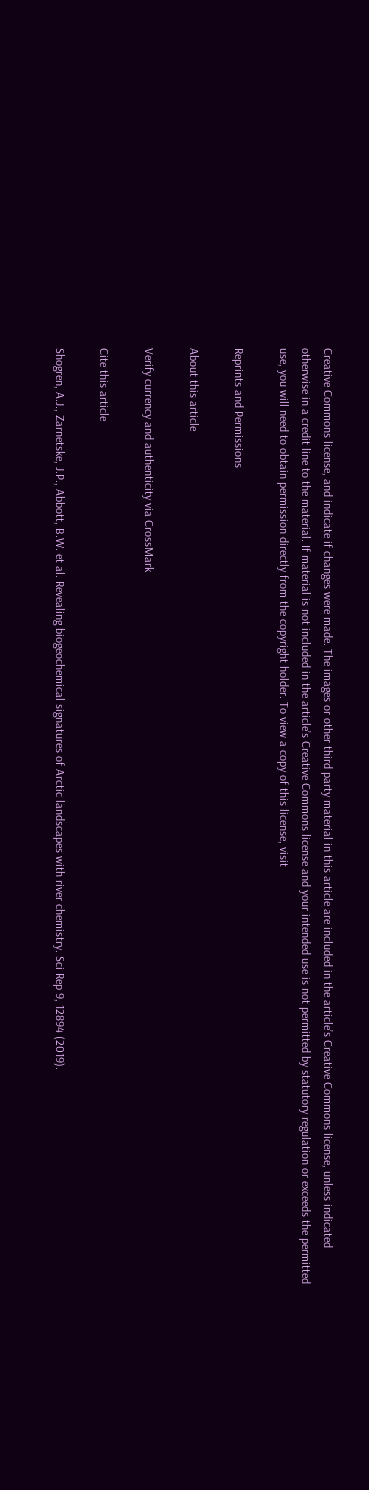Creative Commons license, and indicate if changes were made. The images or other third party material in this article are included in the article’s Creative Commons license, unless indicated otherwise in a credit line to the material. If material is not included in the article’s Creative Commons license and your intended use is not permitted by statutory regulation or exceeds the permitted use, you will need to obtain permission directly from the copyright holder. To view a copy of this license, visit

Reprints and Permissions

About this article

Verify currency and authenticity via CrossMark

Cite this article

Shogren, A.J., Zarnetske, J.P., Abbott, B.W. et al. Revealing biogeochemical signatures of Arctic landscapes with river chemistry. Sci Rep 9, 12894 (2019).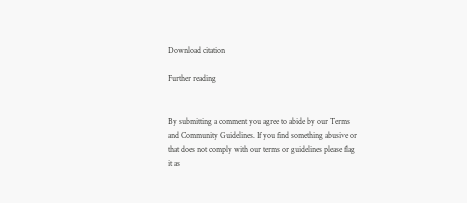Download citation

Further reading


By submitting a comment you agree to abide by our Terms and Community Guidelines. If you find something abusive or that does not comply with our terms or guidelines please flag it as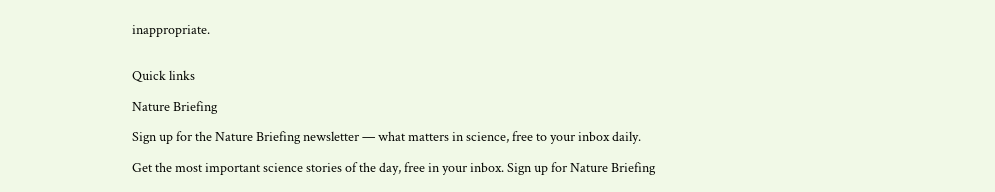inappropriate.


Quick links

Nature Briefing

Sign up for the Nature Briefing newsletter — what matters in science, free to your inbox daily.

Get the most important science stories of the day, free in your inbox. Sign up for Nature Briefing